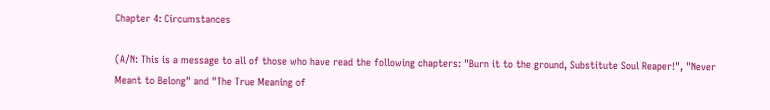Chapter 4: Circumstances

(A/N: This is a message to all of those who have read the following chapters: "Burn it to the ground, Substitute Soul Reaper!", "Never Meant to Belong" and "The True Meaning of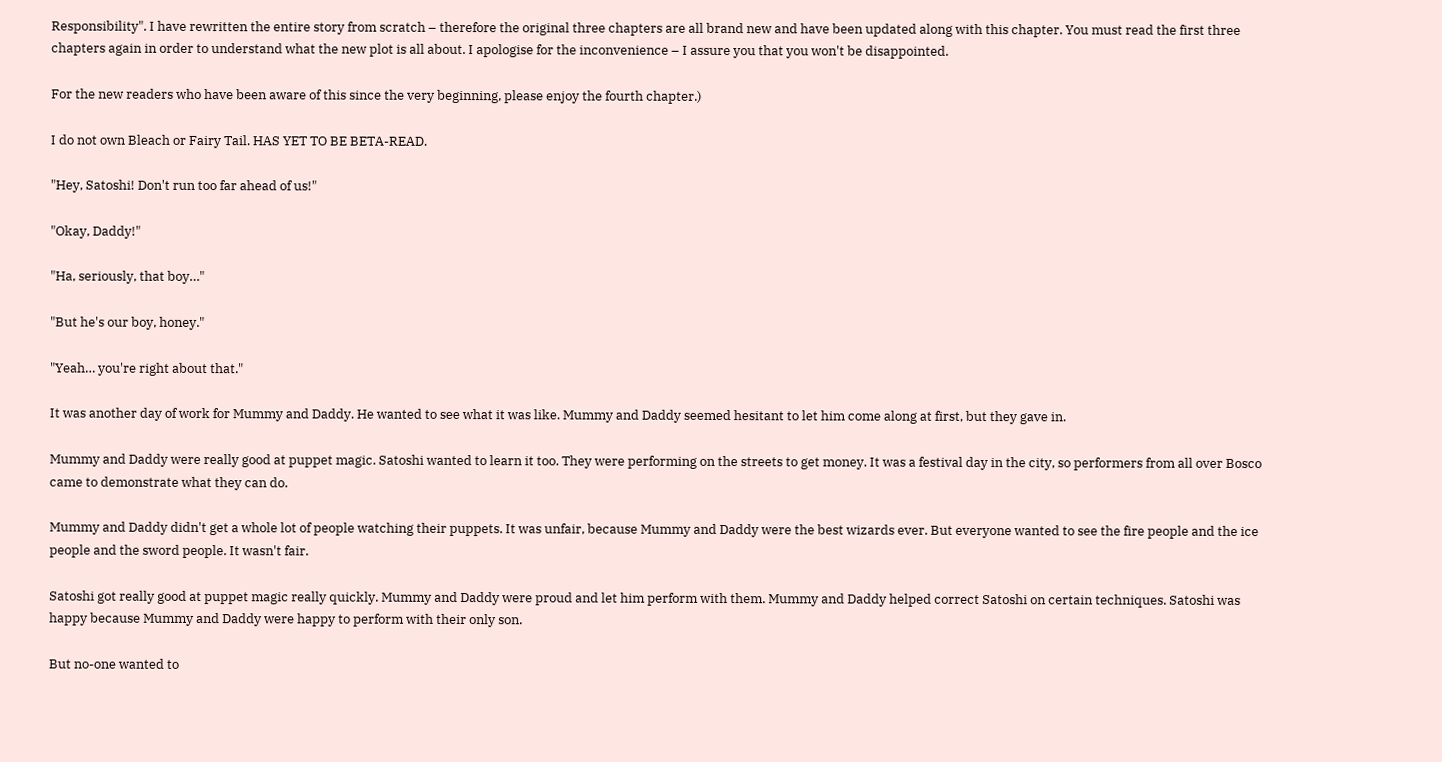Responsibility". I have rewritten the entire story from scratch – therefore the original three chapters are all brand new and have been updated along with this chapter. You must read the first three chapters again in order to understand what the new plot is all about. I apologise for the inconvenience – I assure you that you won't be disappointed.

For the new readers who have been aware of this since the very beginning, please enjoy the fourth chapter.)

I do not own Bleach or Fairy Tail. HAS YET TO BE BETA-READ.

"Hey, Satoshi! Don't run too far ahead of us!"

"Okay, Daddy!"

"Ha, seriously, that boy…"

"But he's our boy, honey."

"Yeah… you're right about that."

It was another day of work for Mummy and Daddy. He wanted to see what it was like. Mummy and Daddy seemed hesitant to let him come along at first, but they gave in.

Mummy and Daddy were really good at puppet magic. Satoshi wanted to learn it too. They were performing on the streets to get money. It was a festival day in the city, so performers from all over Bosco came to demonstrate what they can do.

Mummy and Daddy didn't get a whole lot of people watching their puppets. It was unfair, because Mummy and Daddy were the best wizards ever. But everyone wanted to see the fire people and the ice people and the sword people. It wasn't fair.

Satoshi got really good at puppet magic really quickly. Mummy and Daddy were proud and let him perform with them. Mummy and Daddy helped correct Satoshi on certain techniques. Satoshi was happy because Mummy and Daddy were happy to perform with their only son.

But no-one wanted to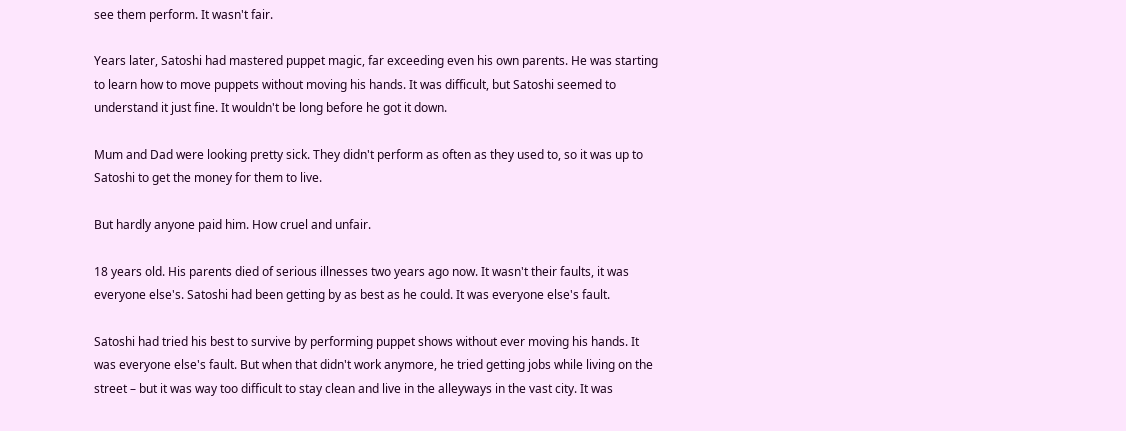see them perform. It wasn't fair.

Years later, Satoshi had mastered puppet magic, far exceeding even his own parents. He was starting to learn how to move puppets without moving his hands. It was difficult, but Satoshi seemed to understand it just fine. It wouldn't be long before he got it down.

Mum and Dad were looking pretty sick. They didn't perform as often as they used to, so it was up to Satoshi to get the money for them to live.

But hardly anyone paid him. How cruel and unfair.

18 years old. His parents died of serious illnesses two years ago now. It wasn't their faults, it was everyone else's. Satoshi had been getting by as best as he could. It was everyone else's fault.

Satoshi had tried his best to survive by performing puppet shows without ever moving his hands. It was everyone else's fault. But when that didn't work anymore, he tried getting jobs while living on the street – but it was way too difficult to stay clean and live in the alleyways in the vast city. It was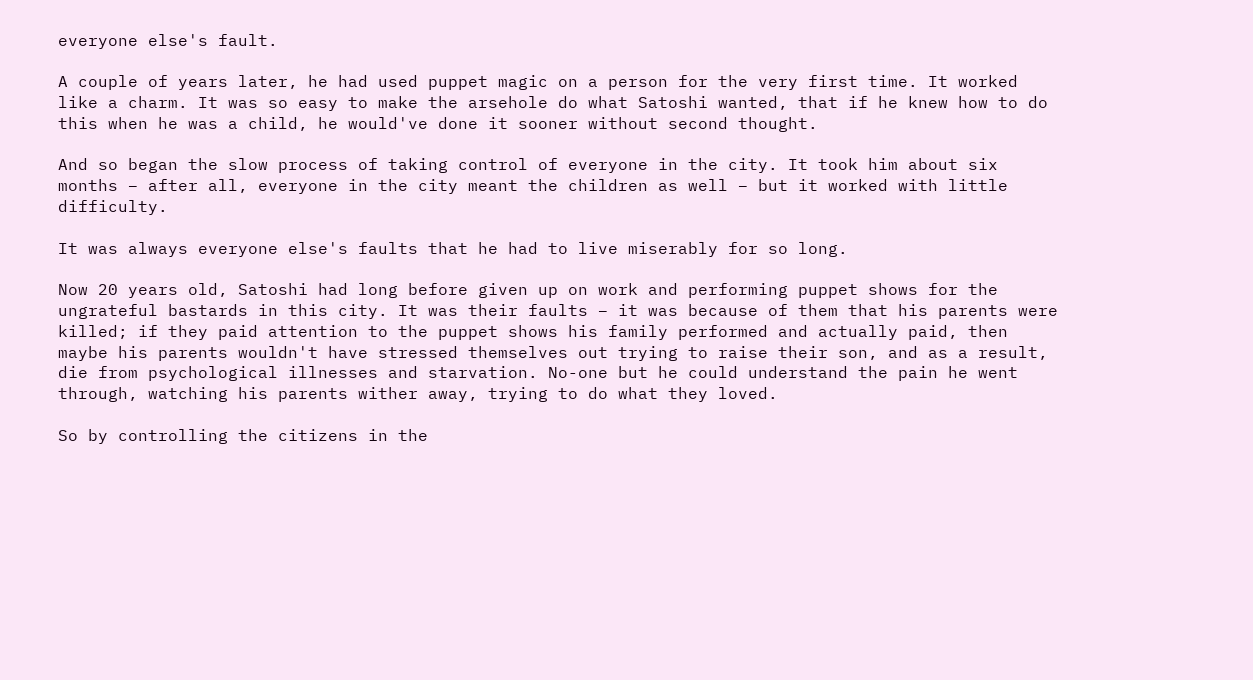everyone else's fault.

A couple of years later, he had used puppet magic on a person for the very first time. It worked like a charm. It was so easy to make the arsehole do what Satoshi wanted, that if he knew how to do this when he was a child, he would've done it sooner without second thought.

And so began the slow process of taking control of everyone in the city. It took him about six months – after all, everyone in the city meant the children as well – but it worked with little difficulty.

It was always everyone else's faults that he had to live miserably for so long.

Now 20 years old, Satoshi had long before given up on work and performing puppet shows for the ungrateful bastards in this city. It was their faults – it was because of them that his parents were killed; if they paid attention to the puppet shows his family performed and actually paid, then maybe his parents wouldn't have stressed themselves out trying to raise their son, and as a result, die from psychological illnesses and starvation. No-one but he could understand the pain he went through, watching his parents wither away, trying to do what they loved.

So by controlling the citizens in the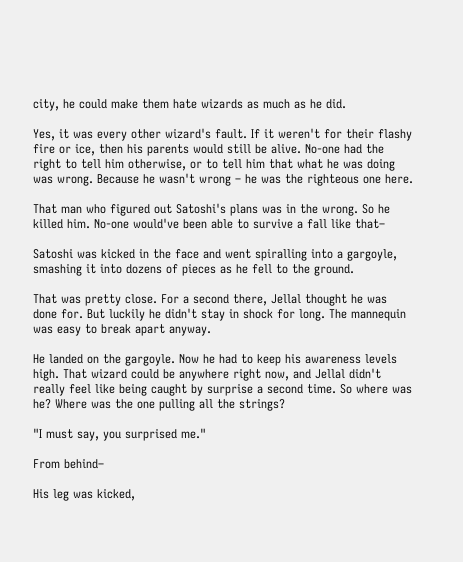city, he could make them hate wizards as much as he did.

Yes, it was every other wizard's fault. If it weren't for their flashy fire or ice, then his parents would still be alive. No-one had the right to tell him otherwise, or to tell him that what he was doing was wrong. Because he wasn't wrong – he was the righteous one here.

That man who figured out Satoshi's plans was in the wrong. So he killed him. No-one would've been able to survive a fall like that–

Satoshi was kicked in the face and went spiralling into a gargoyle, smashing it into dozens of pieces as he fell to the ground.

That was pretty close. For a second there, Jellal thought he was done for. But luckily he didn't stay in shock for long. The mannequin was easy to break apart anyway.

He landed on the gargoyle. Now he had to keep his awareness levels high. That wizard could be anywhere right now, and Jellal didn't really feel like being caught by surprise a second time. So where was he? Where was the one pulling all the strings?

"I must say, you surprised me."

From behind–

His leg was kicked,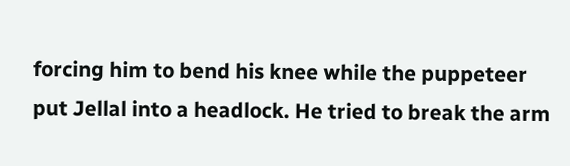forcing him to bend his knee while the puppeteer put Jellal into a headlock. He tried to break the arm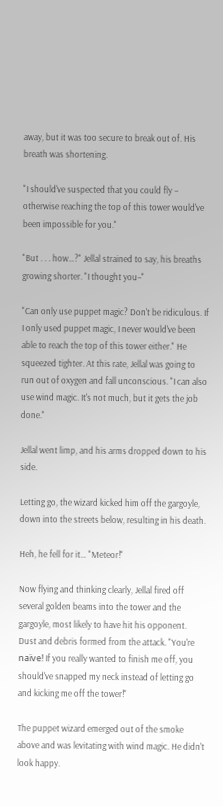away, but it was too secure to break out of. His breath was shortening.

"I should've suspected that you could fly – otherwise reaching the top of this tower would've been impossible for you."

"But . . . how…?" Jellal strained to say, his breaths growing shorter. "I thought you–"

"Can only use puppet magic? Don't be ridiculous. If I only used puppet magic, I never would've been able to reach the top of this tower either." He squeezed tighter. At this rate, Jellal was going to run out of oxygen and fall unconscious. "I can also use wind magic. It's not much, but it gets the job done."

Jellal went limp, and his arms dropped down to his side.

Letting go, the wizard kicked him off the gargoyle, down into the streets below, resulting in his death.

Heh, he fell for it… "Meteor!"

Now flying and thinking clearly, Jellal fired off several golden beams into the tower and the gargoyle, most likely to have hit his opponent. Dust and debris formed from the attack. "You're naïve! If you really wanted to finish me off, you should've snapped my neck instead of letting go and kicking me off the tower!"

The puppet wizard emerged out of the smoke above and was levitating with wind magic. He didn't look happy.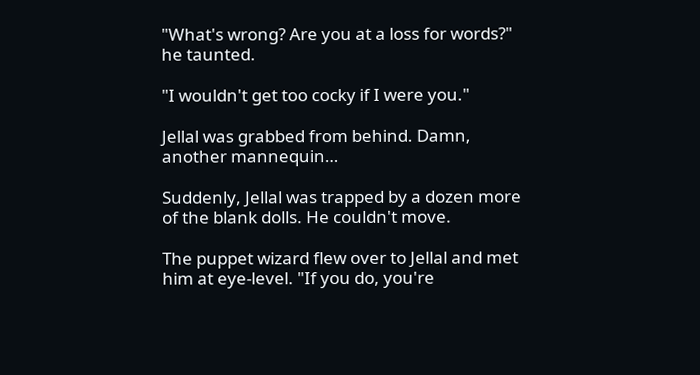"What's wrong? Are you at a loss for words?" he taunted.

"I wouldn't get too cocky if I were you."

Jellal was grabbed from behind. Damn, another mannequin…

Suddenly, Jellal was trapped by a dozen more of the blank dolls. He couldn't move.

The puppet wizard flew over to Jellal and met him at eye-level. "If you do, you're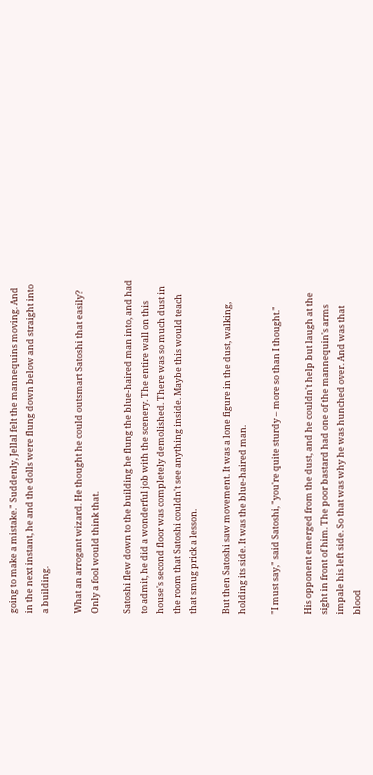going to make a mistake." Suddenly, Jellal felt the mannequins moving. And in the next instant, he and the dolls were flung down below and straight into a building.

What an arrogant wizard. He thought he could outsmart Satoshi that easily? Only a fool would think that.

Satoshi flew down to the building he flung the blue-haired man into, and had to admit, he did a wonderful job with the scenery. The entire wall on this house's second floor was completely demolished. There was so much dust in the room that Satoshi couldn't see anything inside. Maybe this would teach that smug prick a lesson.

But then Satoshi saw movement. It was a lone figure in the dust, walking, holding its side. It was the blue-haired man.

"I must say," said Satoshi, "you're quite sturdy – more so than I thought."

His opponent emerged from the dust, and he couldn't help but laugh at the sight in front of him. The poor bastard had one of the mannequin's arms impale his left side. So that was why he was hunched over. And was that blood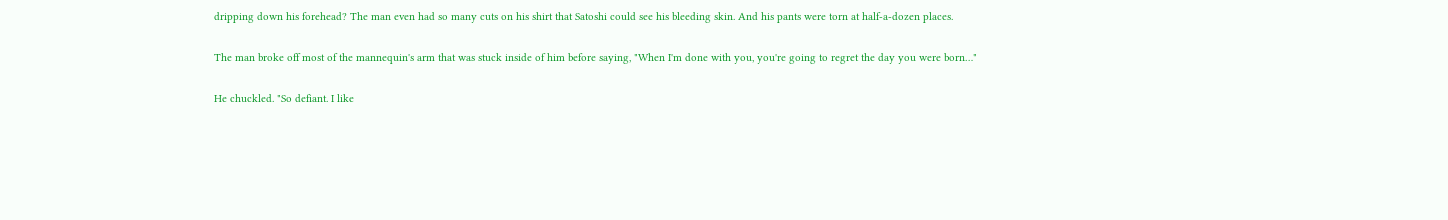dripping down his forehead? The man even had so many cuts on his shirt that Satoshi could see his bleeding skin. And his pants were torn at half-a-dozen places.

The man broke off most of the mannequin's arm that was stuck inside of him before saying, "When I'm done with you, you're going to regret the day you were born…"

He chuckled. "So defiant. I like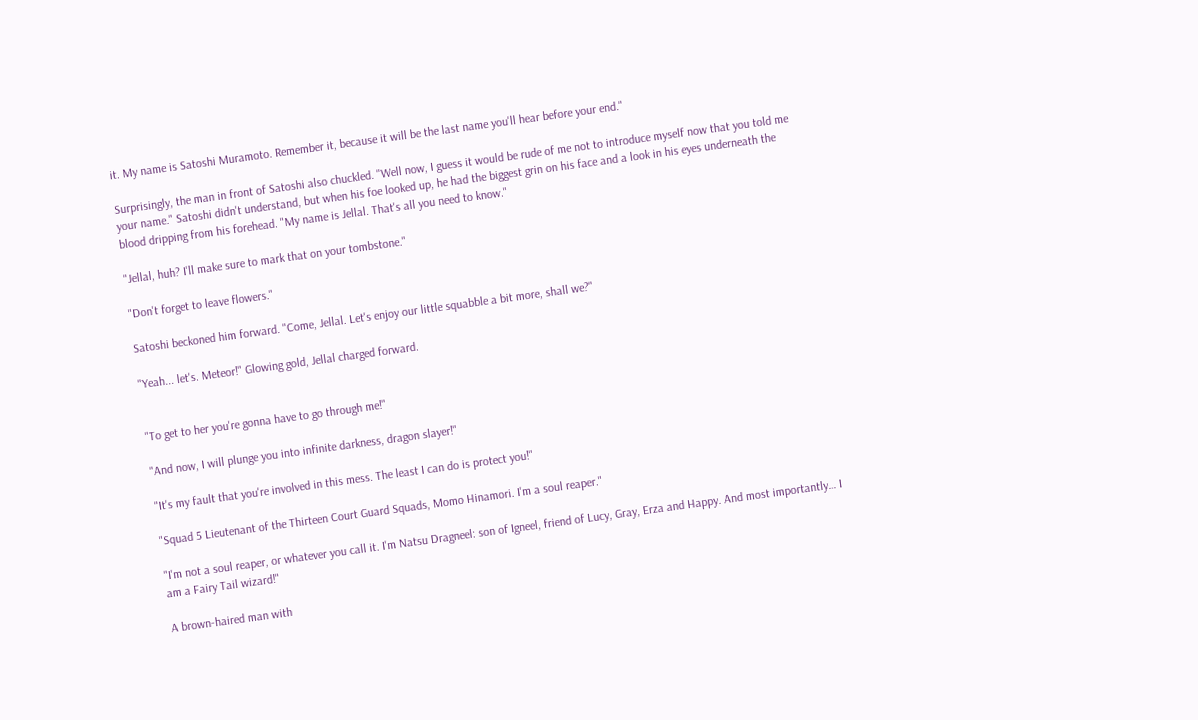it. My name is Satoshi Muramoto. Remember it, because it will be the last name you'll hear before your end."

Surprisingly, the man in front of Satoshi also chuckled. "Well now, I guess it would be rude of me not to introduce myself now that you told me your name." Satoshi didn't understand, but when his foe looked up, he had the biggest grin on his face and a look in his eyes underneath the blood dripping from his forehead. "My name is Jellal. That's all you need to know."

"Jellal, huh? I'll make sure to mark that on your tombstone."

"Don't forget to leave flowers."

Satoshi beckoned him forward. "Come, Jellal. Let's enjoy our little squabble a bit more, shall we?"

"Yeah... let's. Meteor!" Glowing gold, Jellal charged forward.


"To get to her you're gonna have to go through me!"

"And now, I will plunge you into infinite darkness, dragon slayer!"

"It's my fault that you're involved in this mess. The least I can do is protect you!"

"Squad 5 Lieutenant of the Thirteen Court Guard Squads, Momo Hinamori. I'm a soul reaper."

"I'm not a soul reaper, or whatever you call it. I'm Natsu Dragneel: son of Igneel, friend of Lucy, Gray, Erza and Happy. And most importantly… I am a Fairy Tail wizard!"

A brown-haired man with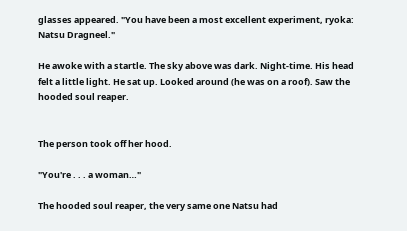glasses appeared. "You have been a most excellent experiment, ryoka: Natsu Dragneel."

He awoke with a startle. The sky above was dark. Night-time. His head felt a little light. He sat up. Looked around (he was on a roof). Saw the hooded soul reaper.


The person took off her hood.

"You're . . . a woman…"

The hooded soul reaper, the very same one Natsu had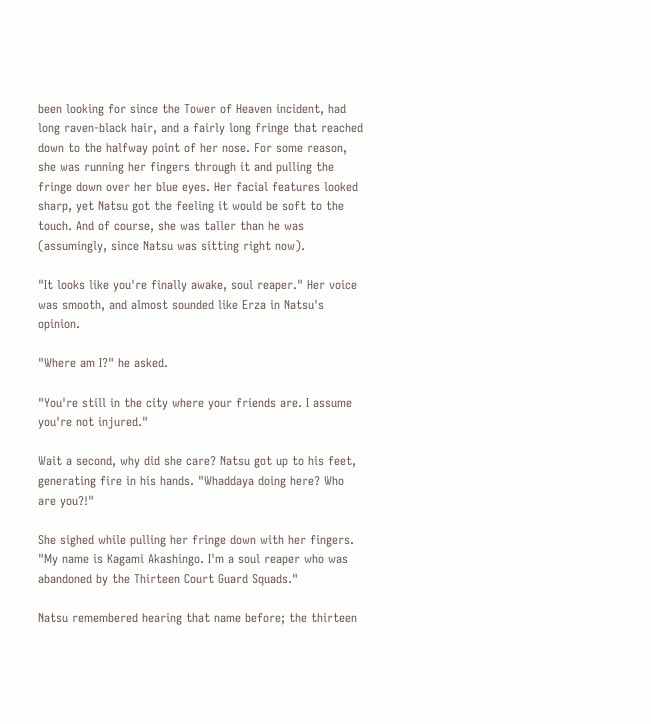been looking for since the Tower of Heaven incident, had long raven-black hair, and a fairly long fringe that reached down to the halfway point of her nose. For some reason, she was running her fingers through it and pulling the fringe down over her blue eyes. Her facial features looked sharp, yet Natsu got the feeling it would be soft to the touch. And of course, she was taller than he was (assumingly, since Natsu was sitting right now).

"It looks like you're finally awake, soul reaper." Her voice was smooth, and almost sounded like Erza in Natsu's opinion.

"Where am I?" he asked.

"You're still in the city where your friends are. I assume you're not injured."

Wait a second, why did she care? Natsu got up to his feet, generating fire in his hands. "Whaddaya doing here? Who are you?!"

She sighed while pulling her fringe down with her fingers. "My name is Kagami Akashingo. I'm a soul reaper who was abandoned by the Thirteen Court Guard Squads."

Natsu remembered hearing that name before; the thirteen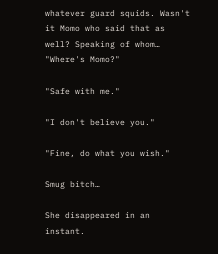whatever guard squids. Wasn't it Momo who said that as well? Speaking of whom… "Where's Momo?"

"Safe with me."

"I don't believe you."

"Fine, do what you wish."

Smug bitch…

She disappeared in an instant.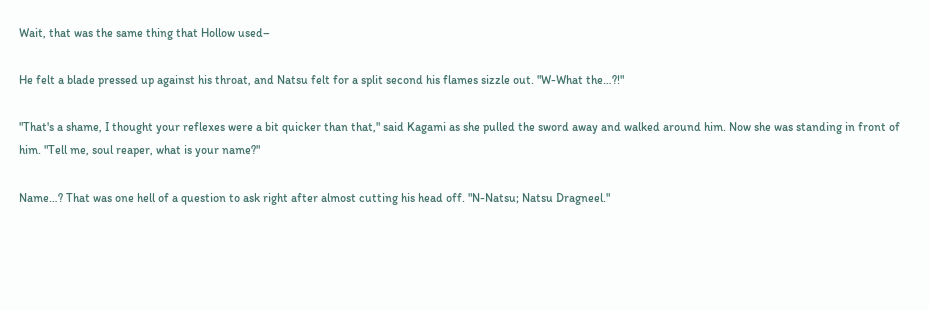Wait, that was the same thing that Hollow used–

He felt a blade pressed up against his throat, and Natsu felt for a split second his flames sizzle out. "W-What the…?!"

"That's a shame, I thought your reflexes were a bit quicker than that," said Kagami as she pulled the sword away and walked around him. Now she was standing in front of him. "Tell me, soul reaper, what is your name?"

Name…? That was one hell of a question to ask right after almost cutting his head off. "N-Natsu; Natsu Dragneel."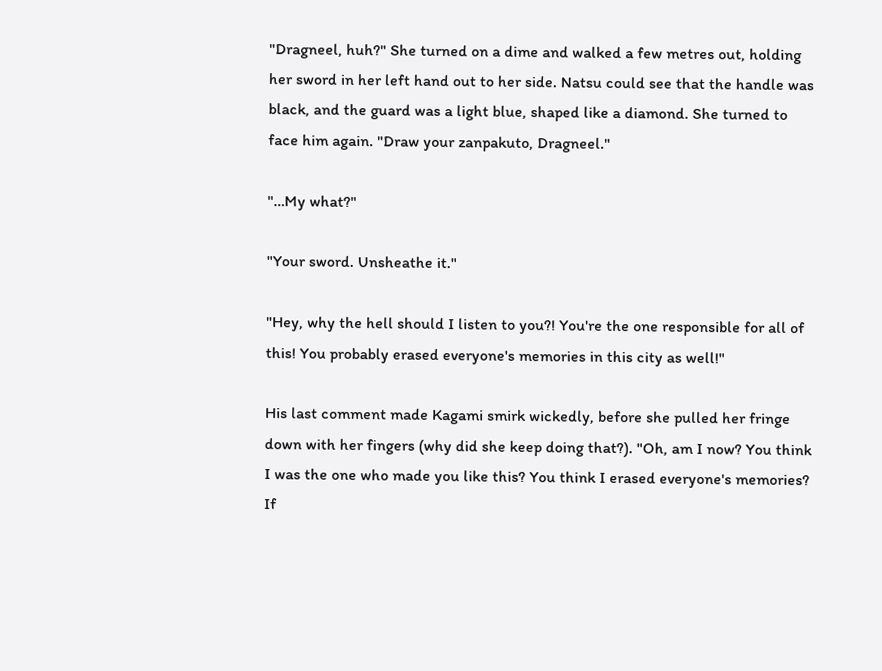"Dragneel, huh?" She turned on a dime and walked a few metres out, holding her sword in her left hand out to her side. Natsu could see that the handle was black, and the guard was a light blue, shaped like a diamond. She turned to face him again. "Draw your zanpakuto, Dragneel."

"…My what?"

"Your sword. Unsheathe it."

"Hey, why the hell should I listen to you?! You're the one responsible for all of this! You probably erased everyone's memories in this city as well!"

His last comment made Kagami smirk wickedly, before she pulled her fringe down with her fingers (why did she keep doing that?). "Oh, am I now? You think I was the one who made you like this? You think I erased everyone's memories? If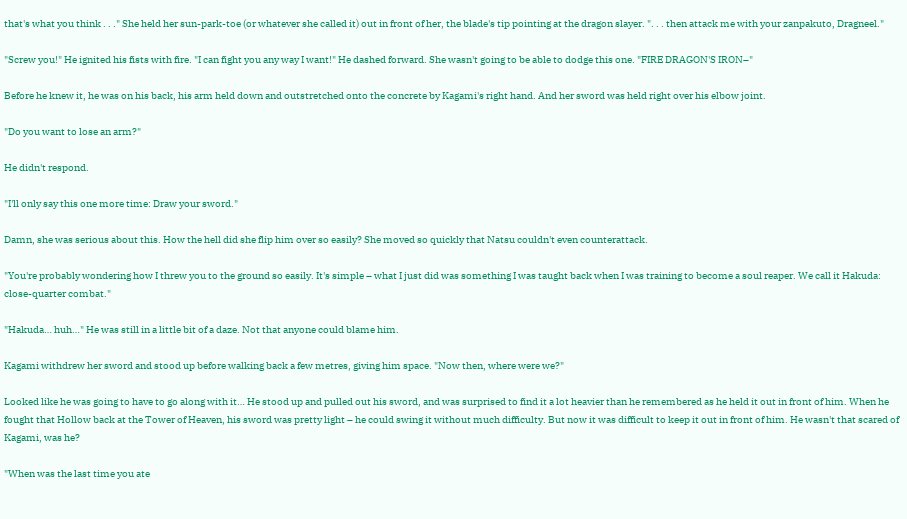that's what you think . . ." She held her sun-park-toe (or whatever she called it) out in front of her, the blade's tip pointing at the dragon slayer. ". . . then attack me with your zanpakuto, Dragneel."

"Screw you!" He ignited his fists with fire. "I can fight you any way I want!" He dashed forward. She wasn't going to be able to dodge this one. "FIRE DRAGON'S IRON–"

Before he knew it, he was on his back, his arm held down and outstretched onto the concrete by Kagami's right hand. And her sword was held right over his elbow joint.

"Do you want to lose an arm?"

He didn't respond.

"I'll only say this one more time: Draw your sword."

Damn, she was serious about this. How the hell did she flip him over so easily? She moved so quickly that Natsu couldn't even counterattack.

"You're probably wondering how I threw you to the ground so easily. It's simple – what I just did was something I was taught back when I was training to become a soul reaper. We call it Hakuda: close-quarter combat."

"Hakuda… huh…" He was still in a little bit of a daze. Not that anyone could blame him.

Kagami withdrew her sword and stood up before walking back a few metres, giving him space. "Now then, where were we?"

Looked like he was going to have to go along with it… He stood up and pulled out his sword, and was surprised to find it a lot heavier than he remembered as he held it out in front of him. When he fought that Hollow back at the Tower of Heaven, his sword was pretty light – he could swing it without much difficulty. But now it was difficult to keep it out in front of him. He wasn't that scared of Kagami, was he?

"When was the last time you ate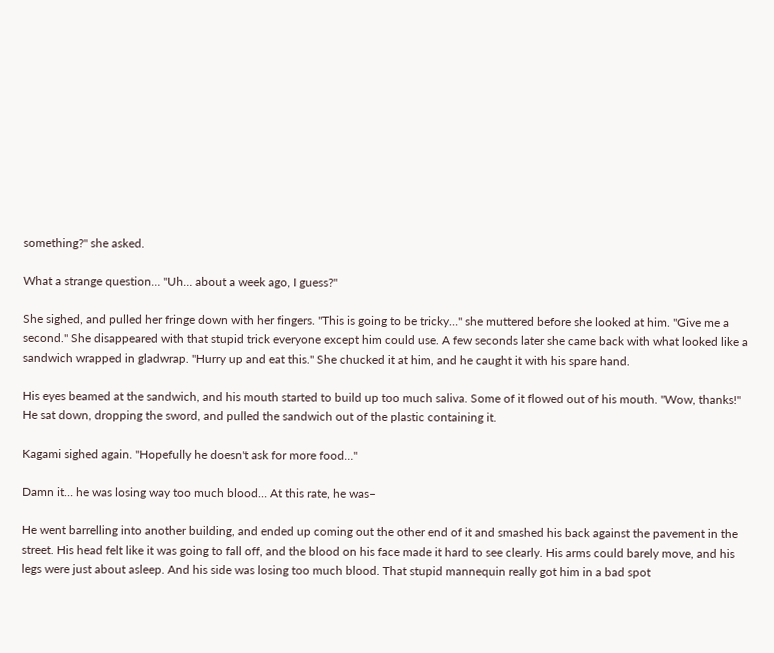something?" she asked.

What a strange question… "Uh… about a week ago, I guess?"

She sighed, and pulled her fringe down with her fingers. "This is going to be tricky…" she muttered before she looked at him. "Give me a second." She disappeared with that stupid trick everyone except him could use. A few seconds later she came back with what looked like a sandwich wrapped in gladwrap. "Hurry up and eat this." She chucked it at him, and he caught it with his spare hand.

His eyes beamed at the sandwich, and his mouth started to build up too much saliva. Some of it flowed out of his mouth. "Wow, thanks!" He sat down, dropping the sword, and pulled the sandwich out of the plastic containing it.

Kagami sighed again. "Hopefully he doesn't ask for more food…"

Damn it… he was losing way too much blood… At this rate, he was–

He went barrelling into another building, and ended up coming out the other end of it and smashed his back against the pavement in the street. His head felt like it was going to fall off, and the blood on his face made it hard to see clearly. His arms could barely move, and his legs were just about asleep. And his side was losing too much blood. That stupid mannequin really got him in a bad spot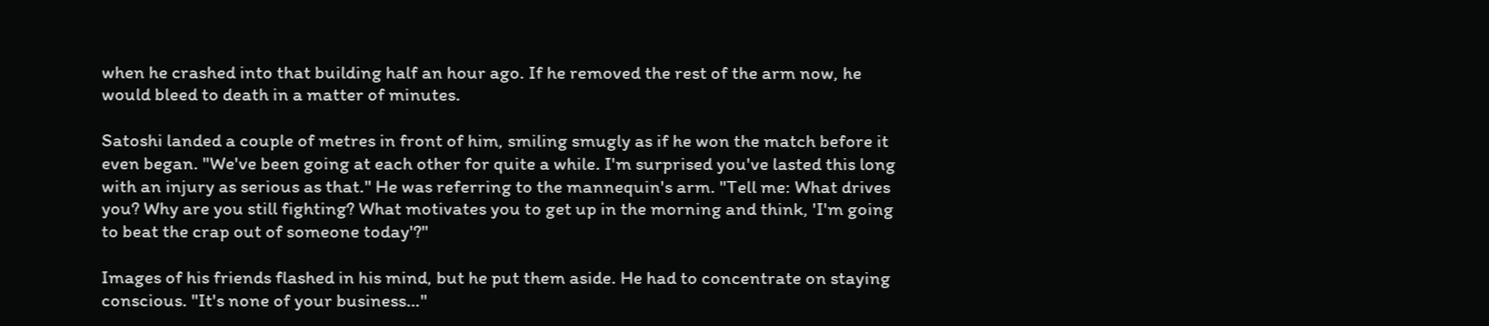when he crashed into that building half an hour ago. If he removed the rest of the arm now, he would bleed to death in a matter of minutes.

Satoshi landed a couple of metres in front of him, smiling smugly as if he won the match before it even began. "We've been going at each other for quite a while. I'm surprised you've lasted this long with an injury as serious as that." He was referring to the mannequin's arm. "Tell me: What drives you? Why are you still fighting? What motivates you to get up in the morning and think, 'I'm going to beat the crap out of someone today'?"

Images of his friends flashed in his mind, but he put them aside. He had to concentrate on staying conscious. "It's none of your business…"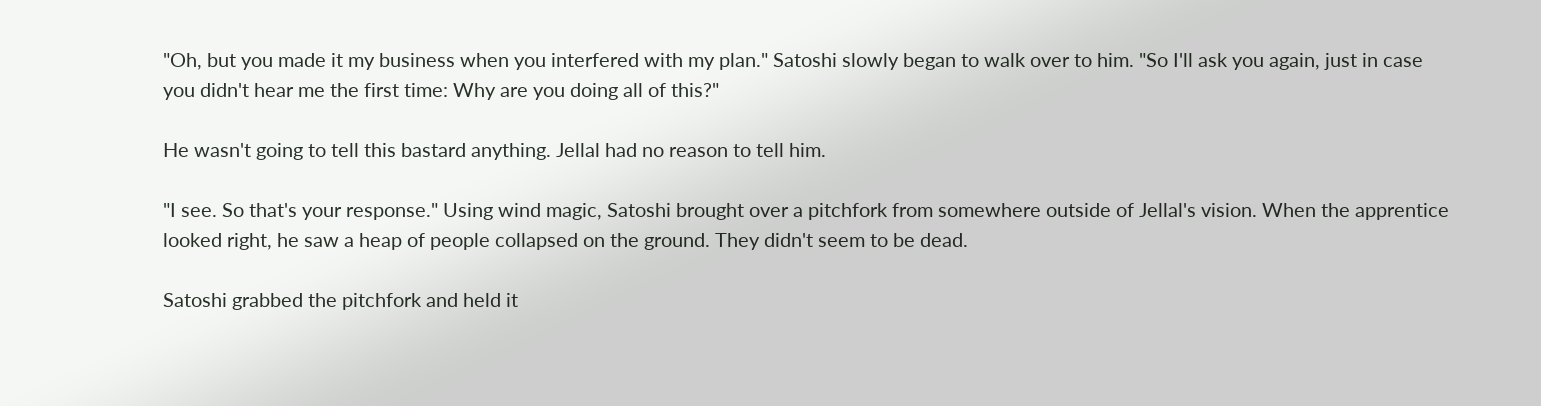"Oh, but you made it my business when you interfered with my plan." Satoshi slowly began to walk over to him. "So I'll ask you again, just in case you didn't hear me the first time: Why are you doing all of this?"

He wasn't going to tell this bastard anything. Jellal had no reason to tell him.

"I see. So that's your response." Using wind magic, Satoshi brought over a pitchfork from somewhere outside of Jellal's vision. When the apprentice looked right, he saw a heap of people collapsed on the ground. They didn't seem to be dead.

Satoshi grabbed the pitchfork and held it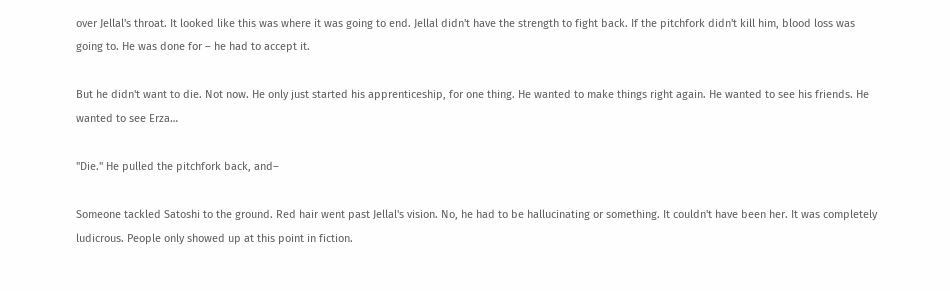over Jellal's throat. It looked like this was where it was going to end. Jellal didn't have the strength to fight back. If the pitchfork didn't kill him, blood loss was going to. He was done for – he had to accept it.

But he didn't want to die. Not now. He only just started his apprenticeship, for one thing. He wanted to make things right again. He wanted to see his friends. He wanted to see Erza…

"Die." He pulled the pitchfork back, and–

Someone tackled Satoshi to the ground. Red hair went past Jellal's vision. No, he had to be hallucinating or something. It couldn't have been her. It was completely ludicrous. People only showed up at this point in fiction.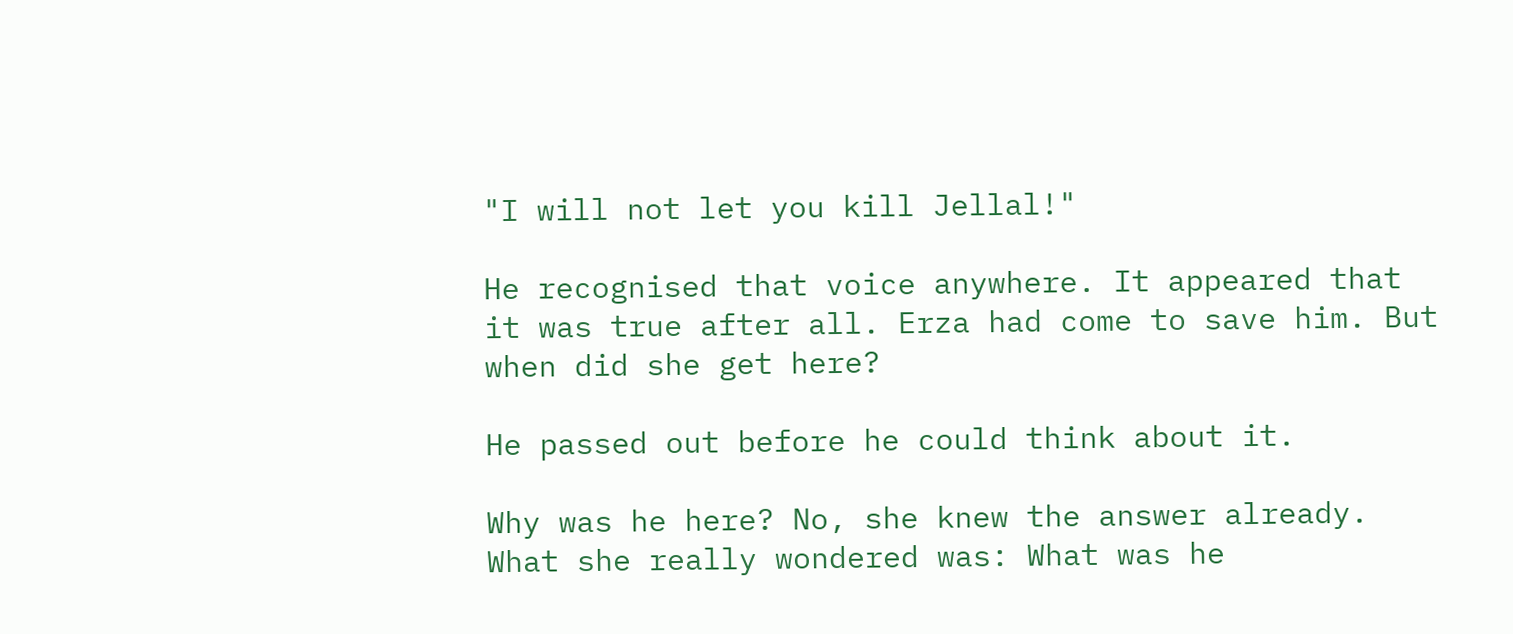"I will not let you kill Jellal!"

He recognised that voice anywhere. It appeared that it was true after all. Erza had come to save him. But when did she get here?

He passed out before he could think about it.

Why was he here? No, she knew the answer already. What she really wondered was: What was he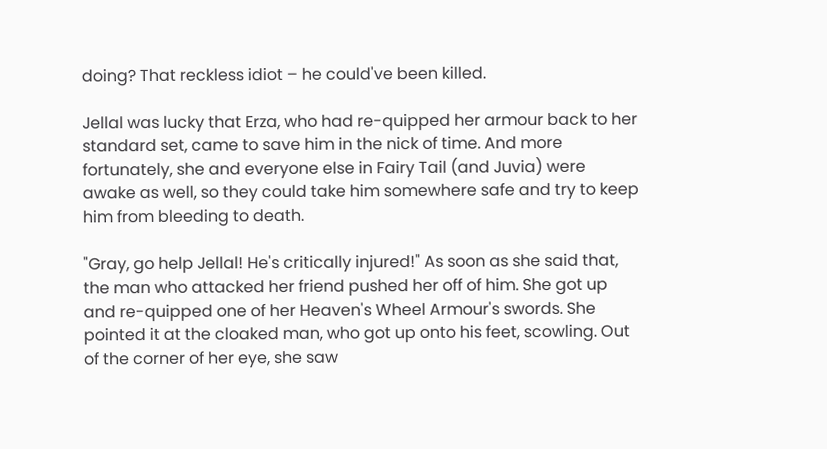doing? That reckless idiot – he could've been killed.

Jellal was lucky that Erza, who had re-quipped her armour back to her standard set, came to save him in the nick of time. And more fortunately, she and everyone else in Fairy Tail (and Juvia) were awake as well, so they could take him somewhere safe and try to keep him from bleeding to death.

"Gray, go help Jellal! He's critically injured!" As soon as she said that, the man who attacked her friend pushed her off of him. She got up and re-quipped one of her Heaven's Wheel Armour's swords. She pointed it at the cloaked man, who got up onto his feet, scowling. Out of the corner of her eye, she saw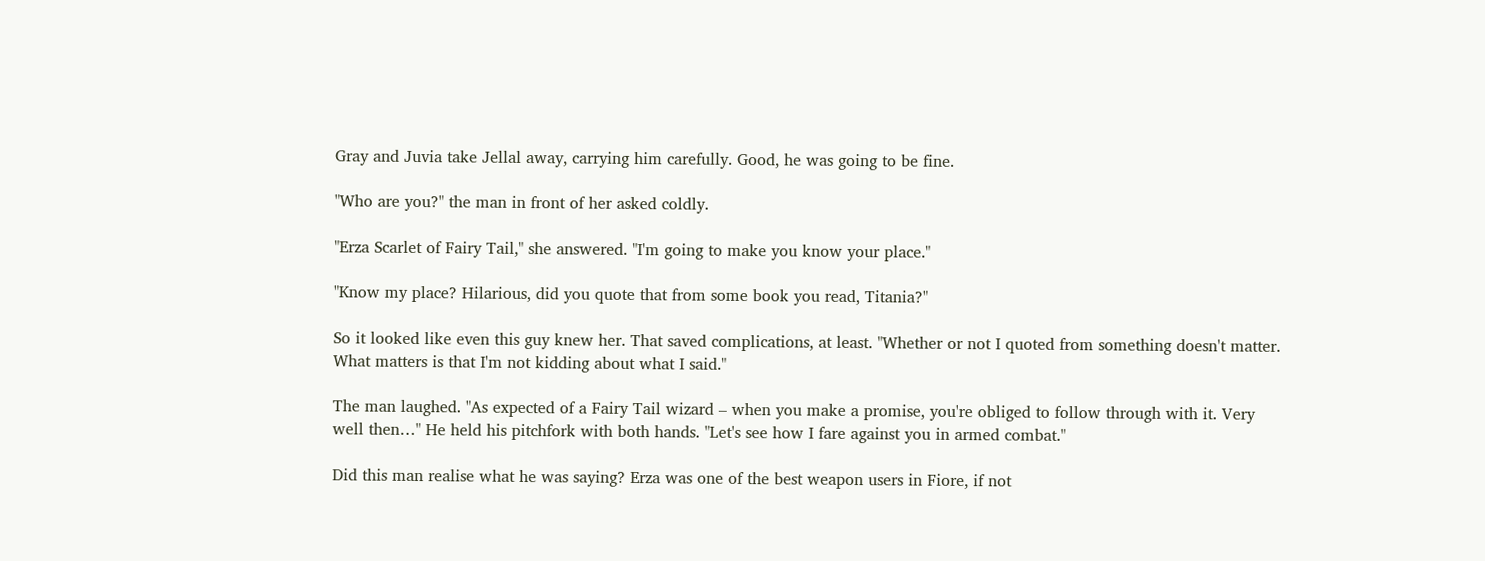Gray and Juvia take Jellal away, carrying him carefully. Good, he was going to be fine.

"Who are you?" the man in front of her asked coldly.

"Erza Scarlet of Fairy Tail," she answered. "I'm going to make you know your place."

"Know my place? Hilarious, did you quote that from some book you read, Titania?"

So it looked like even this guy knew her. That saved complications, at least. "Whether or not I quoted from something doesn't matter. What matters is that I'm not kidding about what I said."

The man laughed. "As expected of a Fairy Tail wizard – when you make a promise, you're obliged to follow through with it. Very well then…" He held his pitchfork with both hands. "Let's see how I fare against you in armed combat."

Did this man realise what he was saying? Erza was one of the best weapon users in Fiore, if not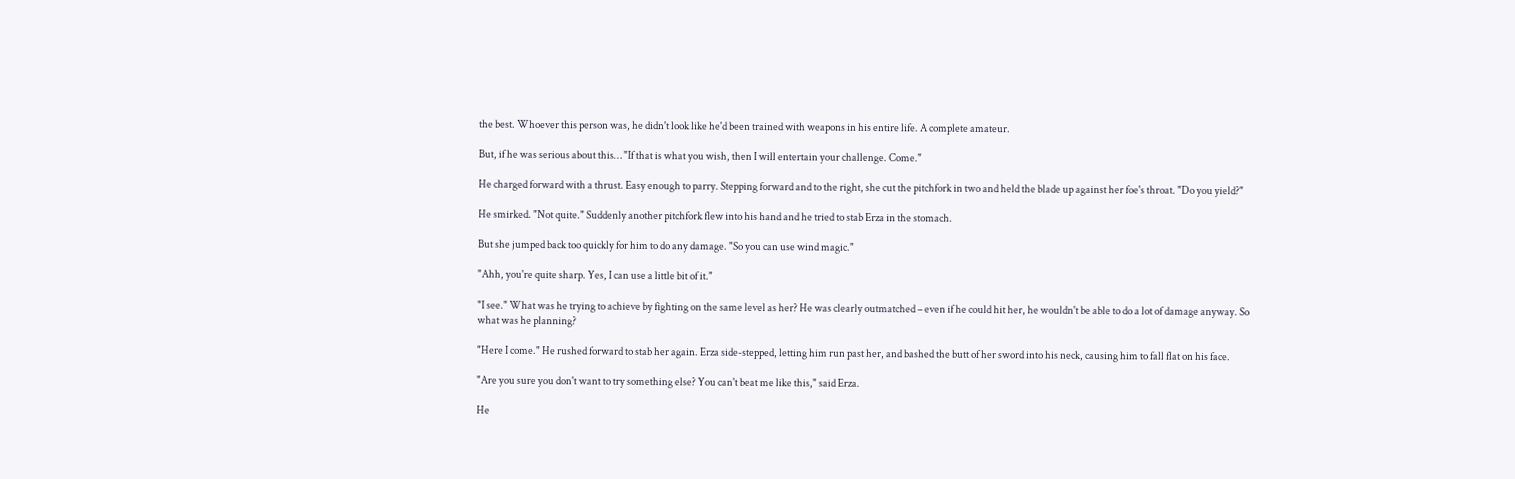the best. Whoever this person was, he didn't look like he'd been trained with weapons in his entire life. A complete amateur.

But, if he was serious about this… "If that is what you wish, then I will entertain your challenge. Come."

He charged forward with a thrust. Easy enough to parry. Stepping forward and to the right, she cut the pitchfork in two and held the blade up against her foe's throat. "Do you yield?"

He smirked. "Not quite." Suddenly another pitchfork flew into his hand and he tried to stab Erza in the stomach.

But she jumped back too quickly for him to do any damage. "So you can use wind magic."

"Ahh, you're quite sharp. Yes, I can use a little bit of it."

"I see." What was he trying to achieve by fighting on the same level as her? He was clearly outmatched – even if he could hit her, he wouldn't be able to do a lot of damage anyway. So what was he planning?

"Here I come." He rushed forward to stab her again. Erza side-stepped, letting him run past her, and bashed the butt of her sword into his neck, causing him to fall flat on his face.

"Are you sure you don't want to try something else? You can't beat me like this," said Erza.

He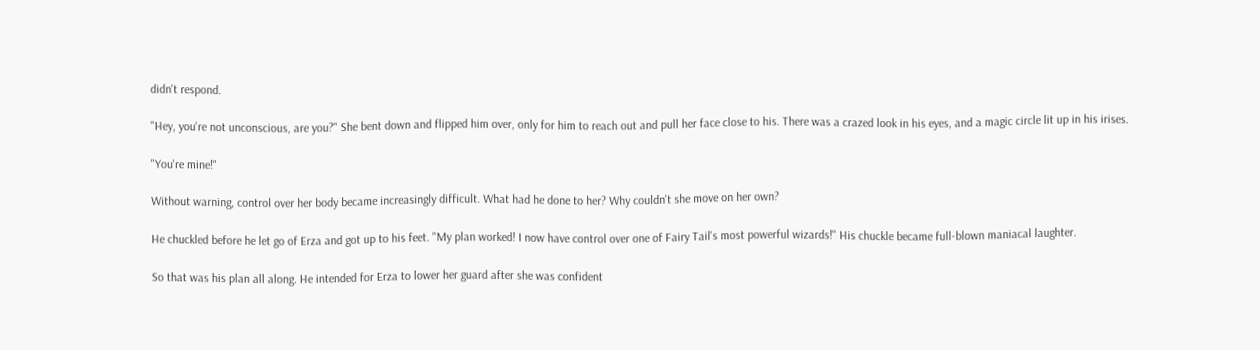didn't respond.

"Hey, you're not unconscious, are you?" She bent down and flipped him over, only for him to reach out and pull her face close to his. There was a crazed look in his eyes, and a magic circle lit up in his irises.

"You're mine!"

Without warning, control over her body became increasingly difficult. What had he done to her? Why couldn't she move on her own?

He chuckled before he let go of Erza and got up to his feet. "My plan worked! I now have control over one of Fairy Tail's most powerful wizards!" His chuckle became full-blown maniacal laughter.

So that was his plan all along. He intended for Erza to lower her guard after she was confident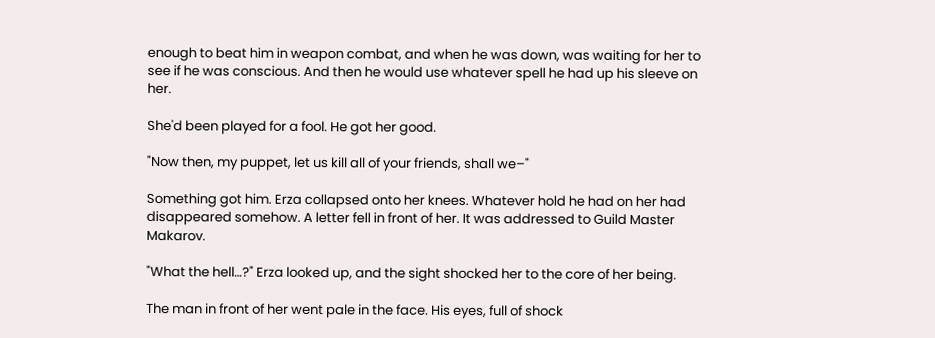enough to beat him in weapon combat, and when he was down, was waiting for her to see if he was conscious. And then he would use whatever spell he had up his sleeve on her.

She'd been played for a fool. He got her good.

"Now then, my puppet, let us kill all of your friends, shall we–"

Something got him. Erza collapsed onto her knees. Whatever hold he had on her had disappeared somehow. A letter fell in front of her. It was addressed to Guild Master Makarov.

"What the hell…?" Erza looked up, and the sight shocked her to the core of her being.

The man in front of her went pale in the face. His eyes, full of shock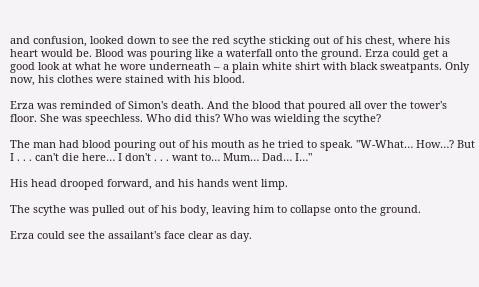and confusion, looked down to see the red scythe sticking out of his chest, where his heart would be. Blood was pouring like a waterfall onto the ground. Erza could get a good look at what he wore underneath – a plain white shirt with black sweatpants. Only now, his clothes were stained with his blood.

Erza was reminded of Simon's death. And the blood that poured all over the tower's floor. She was speechless. Who did this? Who was wielding the scythe?

The man had blood pouring out of his mouth as he tried to speak. "W-What… How…? But I . . . can't die here… I don't . . . want to… Mum… Dad… I…"

His head drooped forward, and his hands went limp.

The scythe was pulled out of his body, leaving him to collapse onto the ground.

Erza could see the assailant's face clear as day.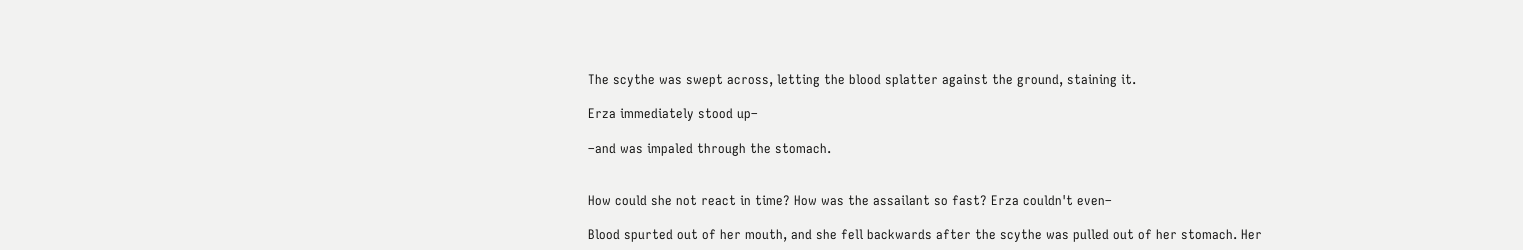The scythe was swept across, letting the blood splatter against the ground, staining it.

Erza immediately stood up–

–and was impaled through the stomach.


How could she not react in time? How was the assailant so fast? Erza couldn't even–

Blood spurted out of her mouth, and she fell backwards after the scythe was pulled out of her stomach. Her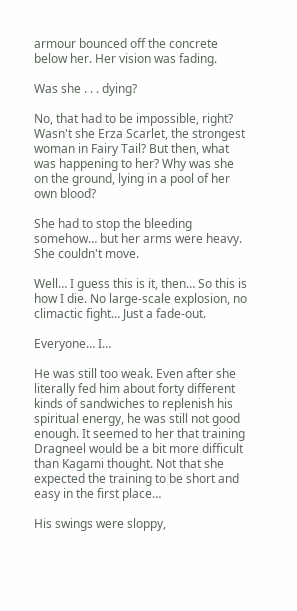armour bounced off the concrete below her. Her vision was fading.

Was she . . . dying?

No, that had to be impossible, right? Wasn't she Erza Scarlet, the strongest woman in Fairy Tail? But then, what was happening to her? Why was she on the ground, lying in a pool of her own blood?

She had to stop the bleeding somehow… but her arms were heavy. She couldn't move.

Well… I guess this is it, then… So this is how I die. No large-scale explosion, no climactic fight… Just a fade-out.

Everyone… I…

He was still too weak. Even after she literally fed him about forty different kinds of sandwiches to replenish his spiritual energy, he was still not good enough. It seemed to her that training Dragneel would be a bit more difficult than Kagami thought. Not that she expected the training to be short and easy in the first place…

His swings were sloppy,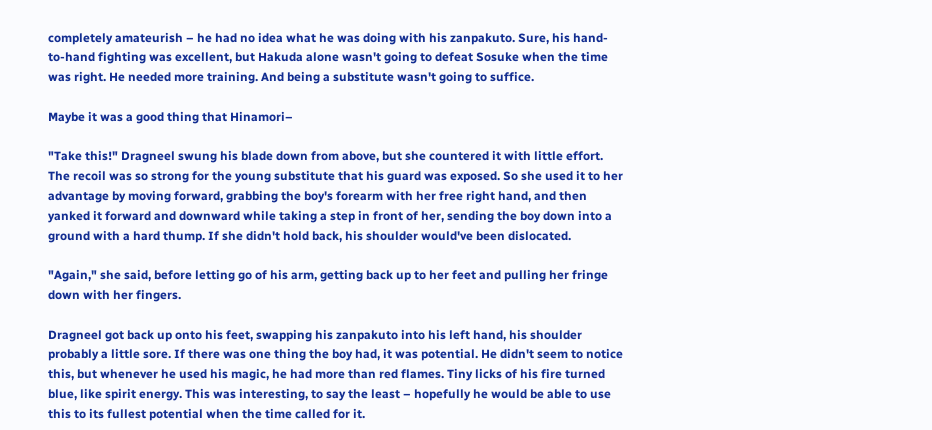completely amateurish – he had no idea what he was doing with his zanpakuto. Sure, his hand-to-hand fighting was excellent, but Hakuda alone wasn't going to defeat Sosuke when the time was right. He needed more training. And being a substitute wasn't going to suffice.

Maybe it was a good thing that Hinamori–

"Take this!" Dragneel swung his blade down from above, but she countered it with little effort. The recoil was so strong for the young substitute that his guard was exposed. So she used it to her advantage by moving forward, grabbing the boy's forearm with her free right hand, and then yanked it forward and downward while taking a step in front of her, sending the boy down into a ground with a hard thump. If she didn't hold back, his shoulder would've been dislocated.

"Again," she said, before letting go of his arm, getting back up to her feet and pulling her fringe down with her fingers.

Dragneel got back up onto his feet, swapping his zanpakuto into his left hand, his shoulder probably a little sore. If there was one thing the boy had, it was potential. He didn't seem to notice this, but whenever he used his magic, he had more than red flames. Tiny licks of his fire turned blue, like spirit energy. This was interesting, to say the least – hopefully he would be able to use this to its fullest potential when the time called for it.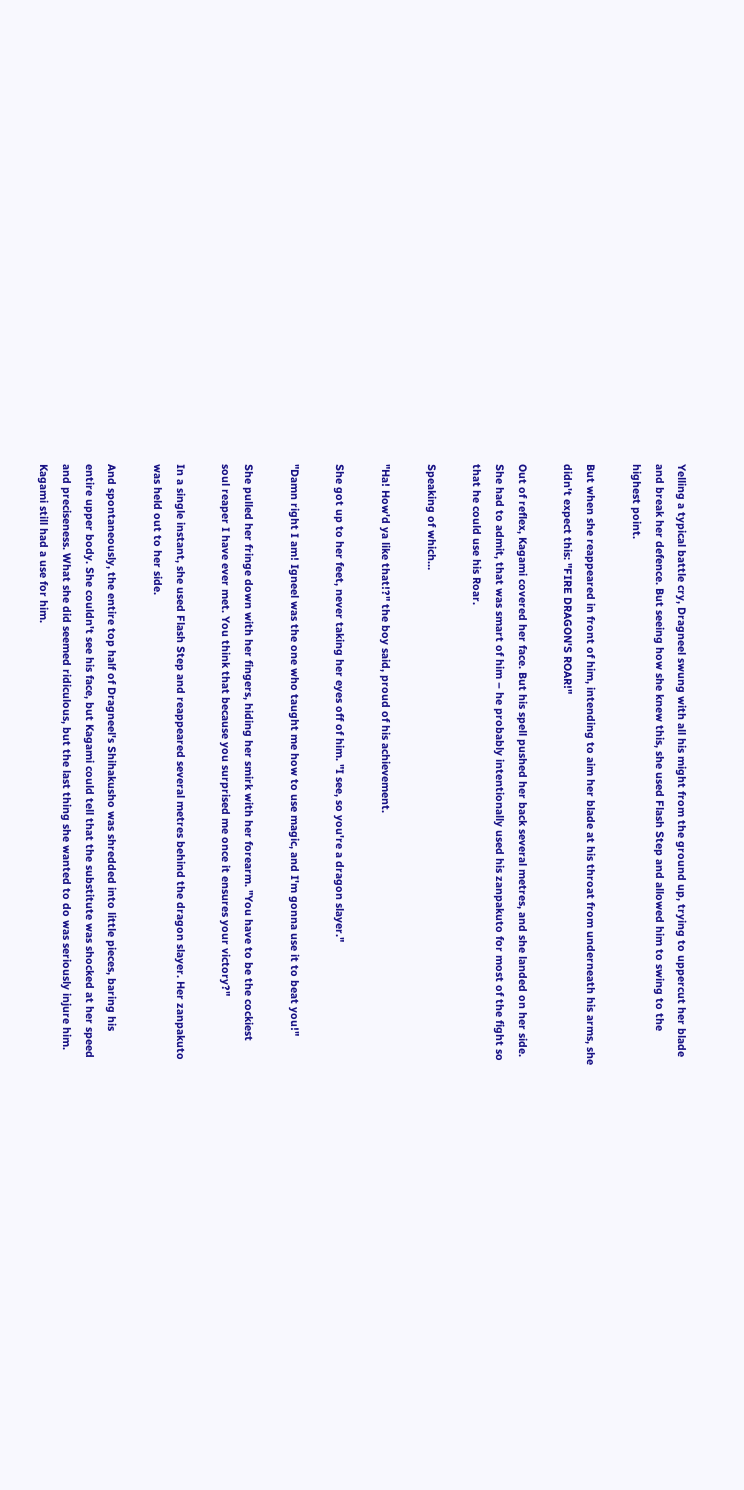Yelling a typical battle cry, Dragneel swung with all his might from the ground up, trying to uppercut her blade and break her defence. But seeing how she knew this, she used Flash Step and allowed him to swing to the highest point.

But when she reappeared in front of him, intending to aim her blade at his throat from underneath his arms, she didn't expect this: "FIRE DRAGON'S ROAR!"

Out of reflex, Kagami covered her face. But his spell pushed her back several metres, and she landed on her side. She had to admit, that was smart of him – he probably intentionally used his zanpakuto for most of the fight so that he could use his Roar.

Speaking of which…

"Ha! How'd ya like that!?" the boy said, proud of his achievement.

She got up to her feet, never taking her eyes off of him. "I see, so you're a dragon slayer."

"Damn right I am! Igneel was the one who taught me how to use magic, and I'm gonna use it to beat you!"

She pulled her fringe down with her fingers, hiding her smirk with her forearm. "You have to be the cockiest soul reaper I have ever met. You think that because you surprised me once it ensures your victory?"

In a single instant, she used Flash Step and reappeared several metres behind the dragon slayer. Her zanpakuto was held out to her side.

And spontaneously, the entire top half of Dragneel's Shihakusho was shredded into little pieces, baring his entire upper body. She couldn't see his face, but Kagami could tell that the substitute was shocked at her speed and preciseness. What she did seemed ridiculous, but the last thing she wanted to do was seriously injure him. Kagami still had a use for him.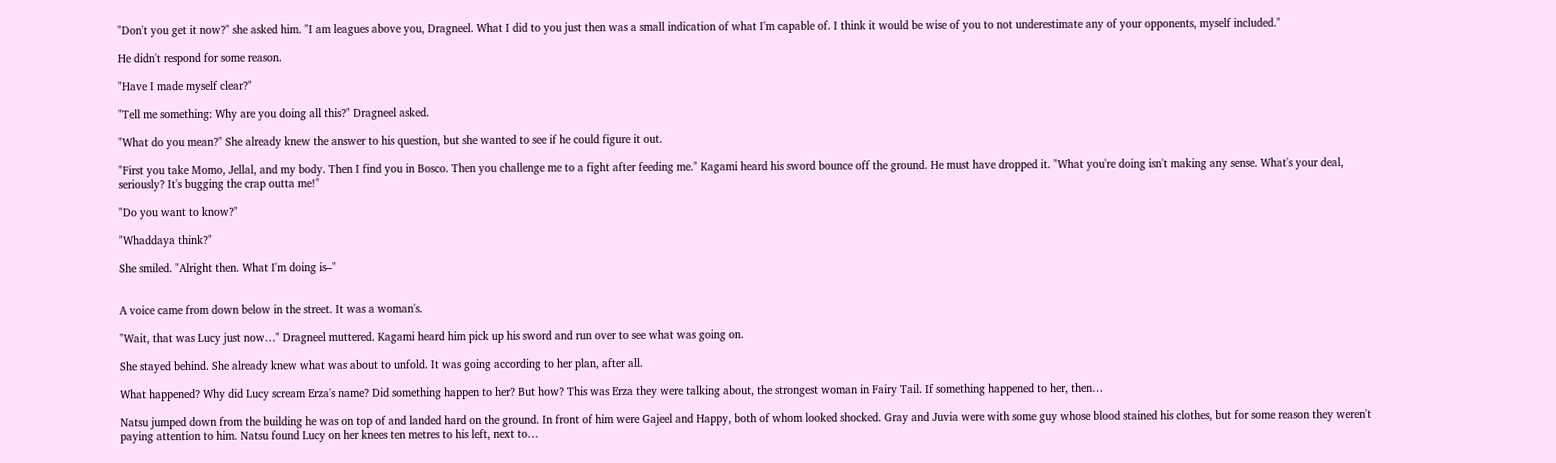"Don't you get it now?" she asked him. "I am leagues above you, Dragneel. What I did to you just then was a small indication of what I'm capable of. I think it would be wise of you to not underestimate any of your opponents, myself included."

He didn't respond for some reason.

"Have I made myself clear?"

"Tell me something: Why are you doing all this?" Dragneel asked.

"What do you mean?" She already knew the answer to his question, but she wanted to see if he could figure it out.

"First you take Momo, Jellal, and my body. Then I find you in Bosco. Then you challenge me to a fight after feeding me." Kagami heard his sword bounce off the ground. He must have dropped it. "What you're doing isn't making any sense. What's your deal, seriously? It's bugging the crap outta me!"

"Do you want to know?"

"Whaddaya think?"

She smiled. "Alright then. What I'm doing is–"


A voice came from down below in the street. It was a woman's.

"Wait, that was Lucy just now…" Dragneel muttered. Kagami heard him pick up his sword and run over to see what was going on.

She stayed behind. She already knew what was about to unfold. It was going according to her plan, after all.

What happened? Why did Lucy scream Erza's name? Did something happen to her? But how? This was Erza they were talking about, the strongest woman in Fairy Tail. If something happened to her, then…

Natsu jumped down from the building he was on top of and landed hard on the ground. In front of him were Gajeel and Happy, both of whom looked shocked. Gray and Juvia were with some guy whose blood stained his clothes, but for some reason they weren't paying attention to him. Natsu found Lucy on her knees ten metres to his left, next to…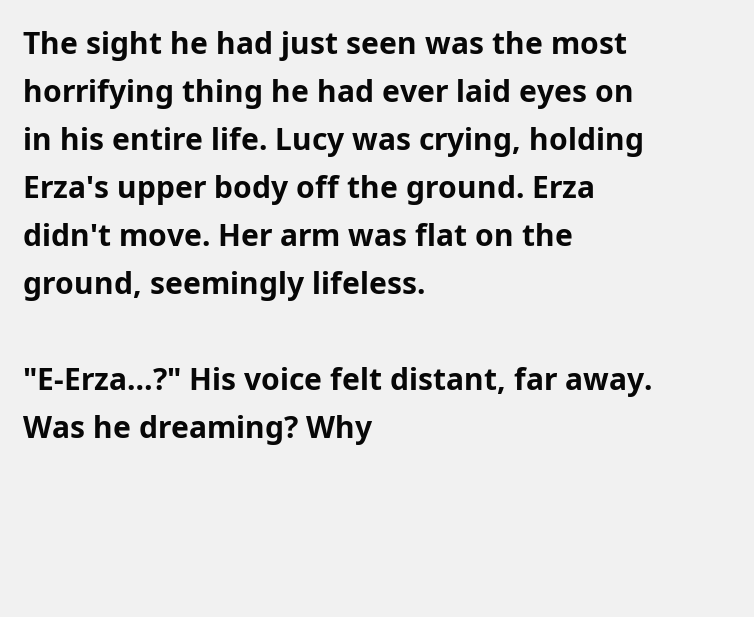The sight he had just seen was the most horrifying thing he had ever laid eyes on in his entire life. Lucy was crying, holding Erza's upper body off the ground. Erza didn't move. Her arm was flat on the ground, seemingly lifeless.

"E-Erza…?" His voice felt distant, far away. Was he dreaming? Why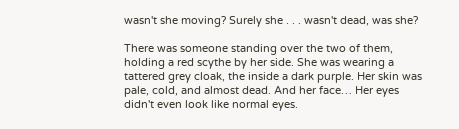wasn't she moving? Surely she . . . wasn't dead, was she?

There was someone standing over the two of them, holding a red scythe by her side. She was wearing a tattered grey cloak, the inside a dark purple. Her skin was pale, cold, and almost dead. And her face… Her eyes didn't even look like normal eyes.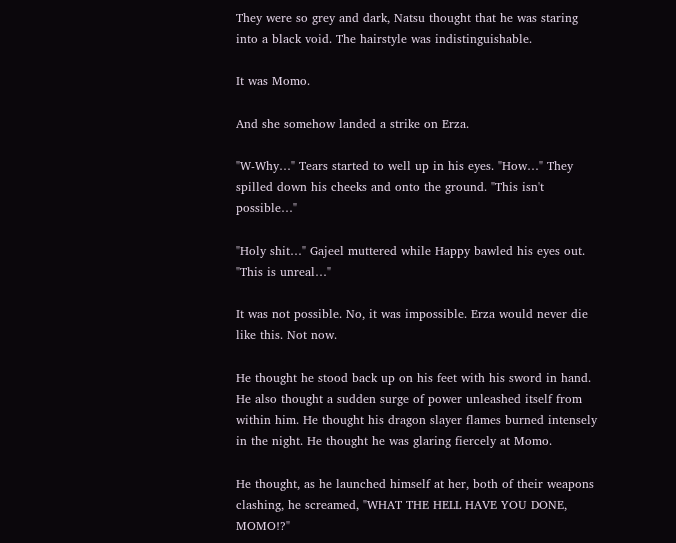They were so grey and dark, Natsu thought that he was staring into a black void. The hairstyle was indistinguishable.

It was Momo.

And she somehow landed a strike on Erza.

"W-Why…" Tears started to well up in his eyes. "How…" They spilled down his cheeks and onto the ground. "This isn't possible…"

"Holy shit…" Gajeel muttered while Happy bawled his eyes out. "This is unreal…"

It was not possible. No, it was impossible. Erza would never die like this. Not now.

He thought he stood back up on his feet with his sword in hand. He also thought a sudden surge of power unleashed itself from within him. He thought his dragon slayer flames burned intensely in the night. He thought he was glaring fiercely at Momo.

He thought, as he launched himself at her, both of their weapons clashing, he screamed, "WHAT THE HELL HAVE YOU DONE, MOMO!?"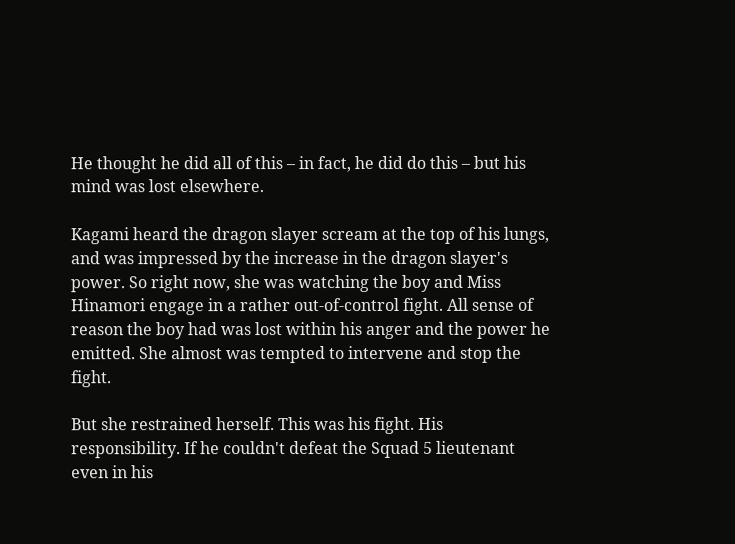He thought he did all of this – in fact, he did do this – but his mind was lost elsewhere.

Kagami heard the dragon slayer scream at the top of his lungs, and was impressed by the increase in the dragon slayer's power. So right now, she was watching the boy and Miss Hinamori engage in a rather out-of-control fight. All sense of reason the boy had was lost within his anger and the power he emitted. She almost was tempted to intervene and stop the fight.

But she restrained herself. This was his fight. His responsibility. If he couldn't defeat the Squad 5 lieutenant even in his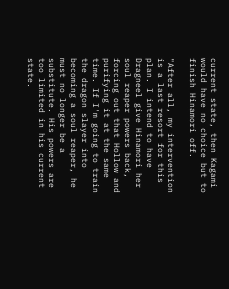current state, then Kagami would have no choice but to finish Hinamori off.

"After all, my intervention is a last resort for this plan. I intend to have Dragneel give Hinamori her soul reaper powers back, forcing out that Hollow and purifying it at the same time. If I'm going to train the dragon slayer into becoming a soul reaper, he must no longer be a substitute. His powers are too limited in his current state.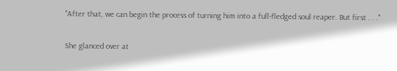"After that, we can begin the process of turning him into a full-fledged soul reaper. But first . . ."

She glanced over at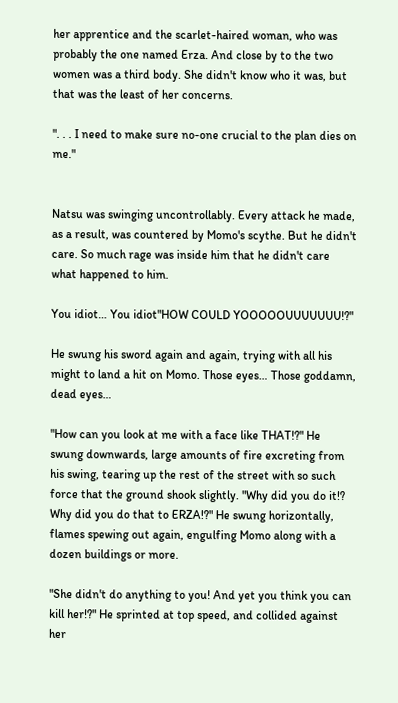her apprentice and the scarlet-haired woman, who was probably the one named Erza. And close by to the two women was a third body. She didn't know who it was, but that was the least of her concerns.

". . . I need to make sure no-one crucial to the plan dies on me."


Natsu was swinging uncontrollably. Every attack he made, as a result, was countered by Momo's scythe. But he didn't care. So much rage was inside him that he didn't care what happened to him.

You idiot… You idiot"HOW COULD YOOOOOUUUUUUU!?"

He swung his sword again and again, trying with all his might to land a hit on Momo. Those eyes… Those goddamn, dead eyes…

"How can you look at me with a face like THAT!?" He swung downwards, large amounts of fire excreting from his swing, tearing up the rest of the street with so such force that the ground shook slightly. "Why did you do it!? Why did you do that to ERZA!?" He swung horizontally, flames spewing out again, engulfing Momo along with a dozen buildings or more.

"She didn't do anything to you! And yet you think you can kill her!?" He sprinted at top speed, and collided against her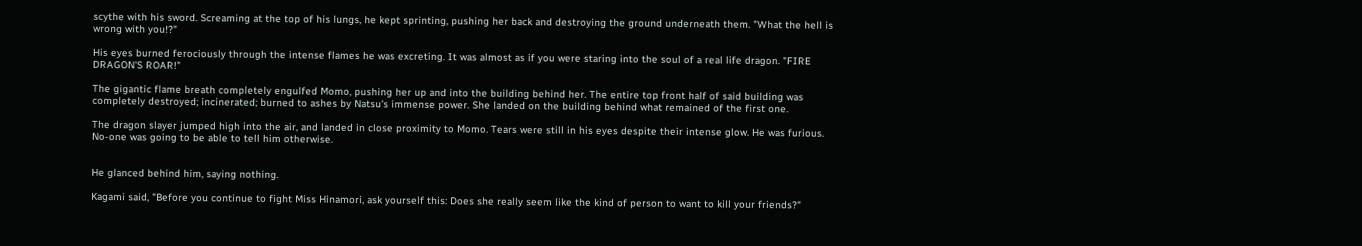scythe with his sword. Screaming at the top of his lungs, he kept sprinting, pushing her back and destroying the ground underneath them. "What the hell is wrong with you!?"

His eyes burned ferociously through the intense flames he was excreting. It was almost as if you were staring into the soul of a real life dragon. "FIRE DRAGON'S ROAR!"

The gigantic flame breath completely engulfed Momo, pushing her up and into the building behind her. The entire top front half of said building was completely destroyed; incinerated; burned to ashes by Natsu's immense power. She landed on the building behind what remained of the first one.

The dragon slayer jumped high into the air, and landed in close proximity to Momo. Tears were still in his eyes despite their intense glow. He was furious. No-one was going to be able to tell him otherwise.


He glanced behind him, saying nothing.

Kagami said, "Before you continue to fight Miss Hinamori, ask yourself this: Does she really seem like the kind of person to want to kill your friends?"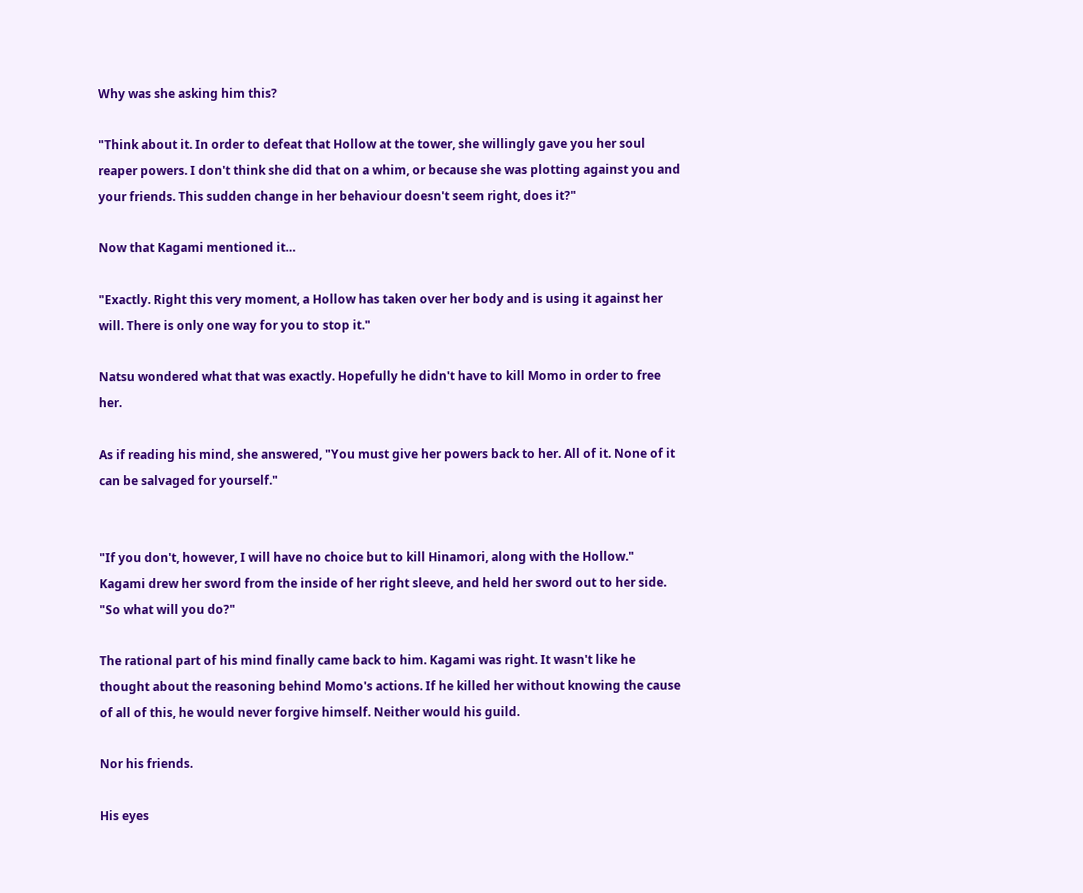Why was she asking him this?

"Think about it. In order to defeat that Hollow at the tower, she willingly gave you her soul reaper powers. I don't think she did that on a whim, or because she was plotting against you and your friends. This sudden change in her behaviour doesn't seem right, does it?"

Now that Kagami mentioned it…

"Exactly. Right this very moment, a Hollow has taken over her body and is using it against her will. There is only one way for you to stop it."

Natsu wondered what that was exactly. Hopefully he didn't have to kill Momo in order to free her.

As if reading his mind, she answered, "You must give her powers back to her. All of it. None of it can be salvaged for yourself."


"If you don't, however, I will have no choice but to kill Hinamori, along with the Hollow." Kagami drew her sword from the inside of her right sleeve, and held her sword out to her side. "So what will you do?"

The rational part of his mind finally came back to him. Kagami was right. It wasn't like he thought about the reasoning behind Momo's actions. If he killed her without knowing the cause of all of this, he would never forgive himself. Neither would his guild.

Nor his friends.

His eyes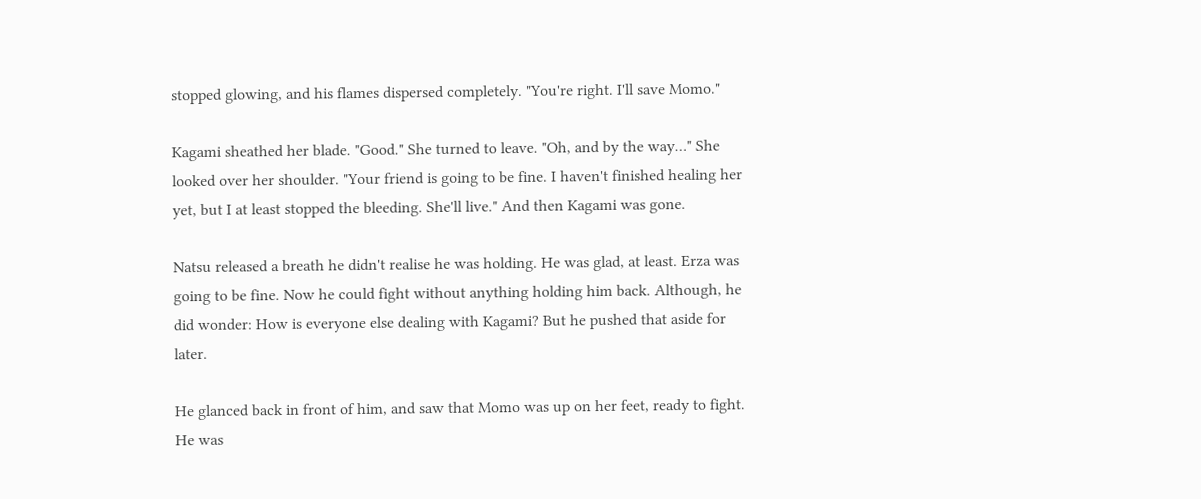stopped glowing, and his flames dispersed completely. "You're right. I'll save Momo."

Kagami sheathed her blade. "Good." She turned to leave. "Oh, and by the way…" She looked over her shoulder. "Your friend is going to be fine. I haven't finished healing her yet, but I at least stopped the bleeding. She'll live." And then Kagami was gone.

Natsu released a breath he didn't realise he was holding. He was glad, at least. Erza was going to be fine. Now he could fight without anything holding him back. Although, he did wonder: How is everyone else dealing with Kagami? But he pushed that aside for later.

He glanced back in front of him, and saw that Momo was up on her feet, ready to fight. He was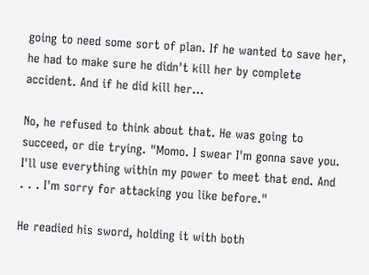going to need some sort of plan. If he wanted to save her, he had to make sure he didn't kill her by complete accident. And if he did kill her…

No, he refused to think about that. He was going to succeed, or die trying. "Momo. I swear I'm gonna save you. I'll use everything within my power to meet that end. And . . . I'm sorry for attacking you like before."

He readied his sword, holding it with both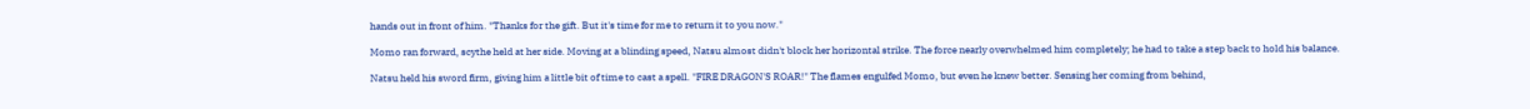hands out in front of him. "Thanks for the gift. But it's time for me to return it to you now."

Momo ran forward, scythe held at her side. Moving at a blinding speed, Natsu almost didn't block her horizontal strike. The force nearly overwhelmed him completely; he had to take a step back to hold his balance.

Natsu held his sword firm, giving him a little bit of time to cast a spell. "FIRE DRAGON'S ROAR!" The flames engulfed Momo, but even he knew better. Sensing her coming from behind,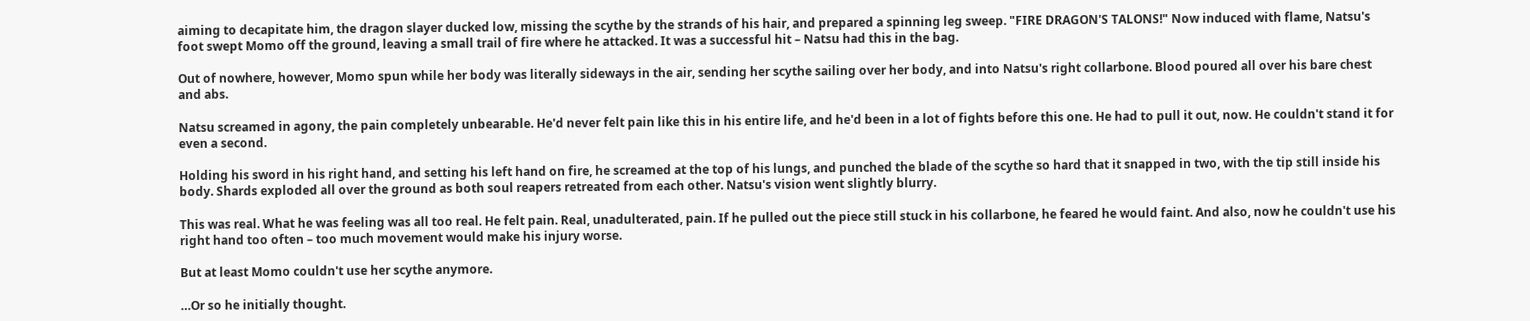aiming to decapitate him, the dragon slayer ducked low, missing the scythe by the strands of his hair, and prepared a spinning leg sweep. "FIRE DRAGON'S TALONS!" Now induced with flame, Natsu's foot swept Momo off the ground, leaving a small trail of fire where he attacked. It was a successful hit – Natsu had this in the bag.

Out of nowhere, however, Momo spun while her body was literally sideways in the air, sending her scythe sailing over her body, and into Natsu's right collarbone. Blood poured all over his bare chest and abs.

Natsu screamed in agony, the pain completely unbearable. He'd never felt pain like this in his entire life, and he'd been in a lot of fights before this one. He had to pull it out, now. He couldn't stand it for even a second.

Holding his sword in his right hand, and setting his left hand on fire, he screamed at the top of his lungs, and punched the blade of the scythe so hard that it snapped in two, with the tip still inside his body. Shards exploded all over the ground as both soul reapers retreated from each other. Natsu's vision went slightly blurry.

This was real. What he was feeling was all too real. He felt pain. Real, unadulterated, pain. If he pulled out the piece still stuck in his collarbone, he feared he would faint. And also, now he couldn't use his right hand too often – too much movement would make his injury worse.

But at least Momo couldn't use her scythe anymore.

…Or so he initially thought.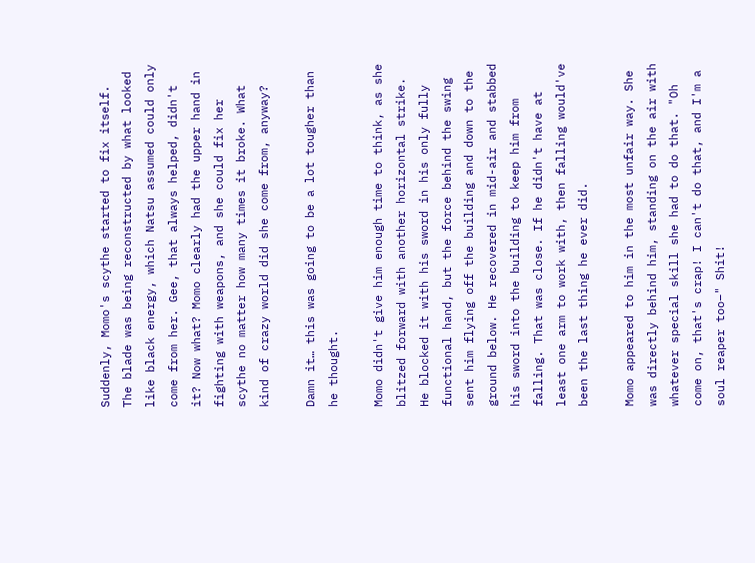Suddenly, Momo's scythe started to fix itself. The blade was being reconstructed by what looked like black energy, which Natsu assumed could only come from her. Gee, that always helped, didn't it? Now what? Momo clearly had the upper hand in fighting with weapons, and she could fix her scythe no matter how many times it broke. What kind of crazy world did she come from, anyway?

Damn it… this was going to be a lot tougher than he thought.

Momo didn't give him enough time to think, as she blitzed forward with another horizontal strike. He blocked it with his sword in his only fully functional hand, but the force behind the swing sent him flying off the building and down to the ground below. He recovered in mid-air and stabbed his sword into the building to keep him from falling. That was close. If he didn't have at least one arm to work with, then falling would've been the last thing he ever did.

Momo appeared to him in the most unfair way. She was directly behind him, standing on the air with whatever special skill she had to do that. "Oh come on, that's crap! I can't do that, and I'm a soul reaper too–" Shit!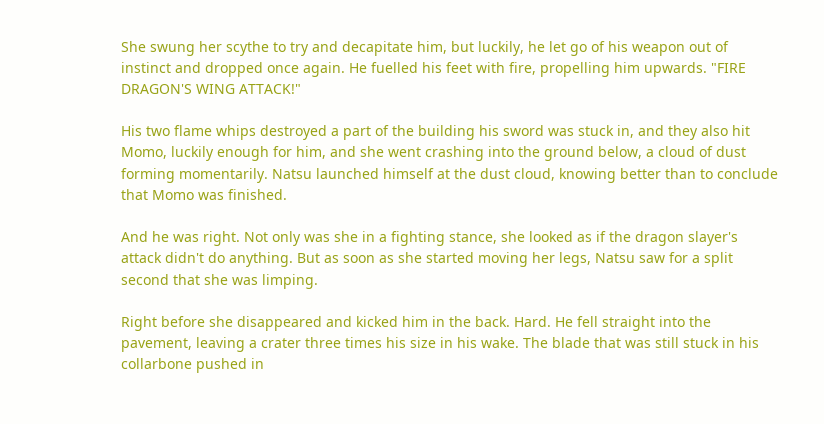She swung her scythe to try and decapitate him, but luckily, he let go of his weapon out of instinct and dropped once again. He fuelled his feet with fire, propelling him upwards. "FIRE DRAGON'S WING ATTACK!"

His two flame whips destroyed a part of the building his sword was stuck in, and they also hit Momo, luckily enough for him, and she went crashing into the ground below, a cloud of dust forming momentarily. Natsu launched himself at the dust cloud, knowing better than to conclude that Momo was finished.

And he was right. Not only was she in a fighting stance, she looked as if the dragon slayer's attack didn't do anything. But as soon as she started moving her legs, Natsu saw for a split second that she was limping.

Right before she disappeared and kicked him in the back. Hard. He fell straight into the pavement, leaving a crater three times his size in his wake. The blade that was still stuck in his collarbone pushed in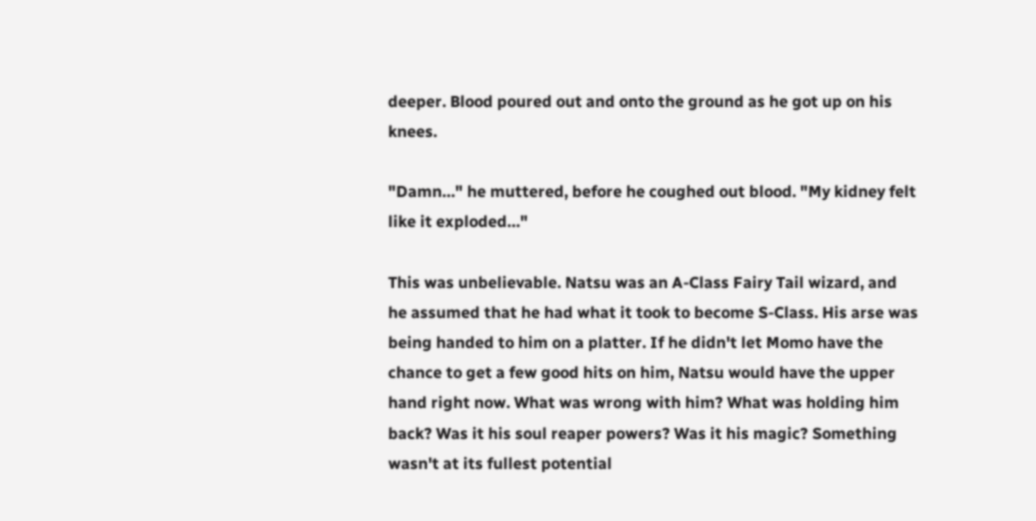deeper. Blood poured out and onto the ground as he got up on his knees.

"Damn…" he muttered, before he coughed out blood. "My kidney felt like it exploded…"

This was unbelievable. Natsu was an A-Class Fairy Tail wizard, and he assumed that he had what it took to become S-Class. His arse was being handed to him on a platter. If he didn't let Momo have the chance to get a few good hits on him, Natsu would have the upper hand right now. What was wrong with him? What was holding him back? Was it his soul reaper powers? Was it his magic? Something wasn't at its fullest potential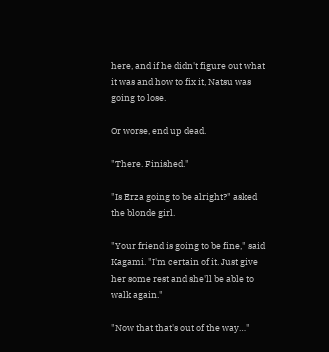here, and if he didn't figure out what it was and how to fix it, Natsu was going to lose.

Or worse, end up dead.

"There. Finished."

"Is Erza going to be alright?" asked the blonde girl.

"Your friend is going to be fine," said Kagami. "I'm certain of it. Just give her some rest and she'll be able to walk again."

"Now that that's out of the way…"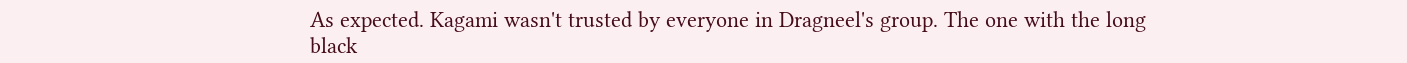As expected. Kagami wasn't trusted by everyone in Dragneel's group. The one with the long black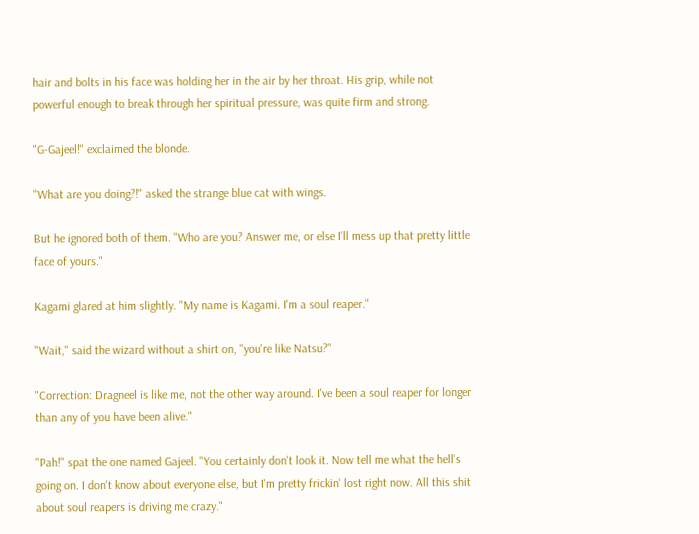hair and bolts in his face was holding her in the air by her throat. His grip, while not powerful enough to break through her spiritual pressure, was quite firm and strong.

"G-Gajeel!" exclaimed the blonde.

"What are you doing?!" asked the strange blue cat with wings.

But he ignored both of them. "Who are you? Answer me, or else I'll mess up that pretty little face of yours."

Kagami glared at him slightly. "My name is Kagami. I'm a soul reaper."

"Wait," said the wizard without a shirt on, "you're like Natsu?"

"Correction: Dragneel is like me, not the other way around. I've been a soul reaper for longer than any of you have been alive."

"Pah!" spat the one named Gajeel. "You certainly don't look it. Now tell me what the hell's going on. I don't know about everyone else, but I'm pretty frickin' lost right now. All this shit about soul reapers is driving me crazy."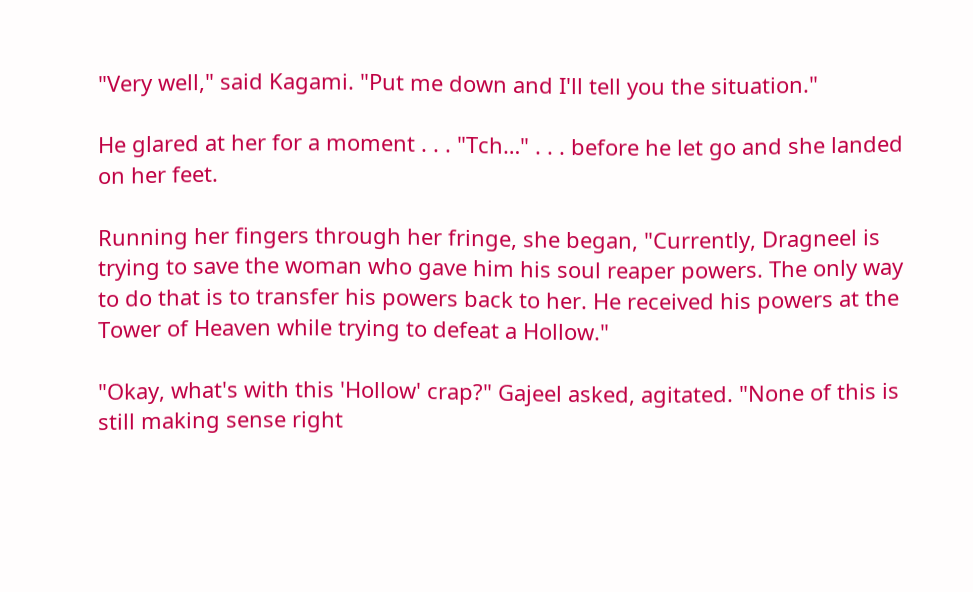"Very well," said Kagami. "Put me down and I'll tell you the situation."

He glared at her for a moment . . . "Tch…" . . . before he let go and she landed on her feet.

Running her fingers through her fringe, she began, "Currently, Dragneel is trying to save the woman who gave him his soul reaper powers. The only way to do that is to transfer his powers back to her. He received his powers at the Tower of Heaven while trying to defeat a Hollow."

"Okay, what's with this 'Hollow' crap?" Gajeel asked, agitated. "None of this is still making sense right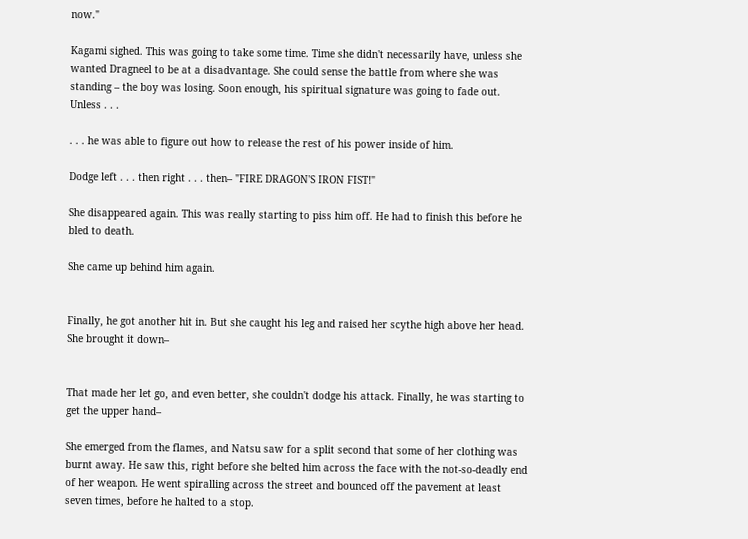now."

Kagami sighed. This was going to take some time. Time she didn't necessarily have, unless she wanted Dragneel to be at a disadvantage. She could sense the battle from where she was standing – the boy was losing. Soon enough, his spiritual signature was going to fade out. Unless . . .

. . . he was able to figure out how to release the rest of his power inside of him.

Dodge left . . . then right . . . then– "FIRE DRAGON'S IRON FIST!"

She disappeared again. This was really starting to piss him off. He had to finish this before he bled to death.

She came up behind him again.


Finally, he got another hit in. But she caught his leg and raised her scythe high above her head. She brought it down–


That made her let go, and even better, she couldn't dodge his attack. Finally, he was starting to get the upper hand–

She emerged from the flames, and Natsu saw for a split second that some of her clothing was burnt away. He saw this, right before she belted him across the face with the not-so-deadly end of her weapon. He went spiralling across the street and bounced off the pavement at least seven times, before he halted to a stop.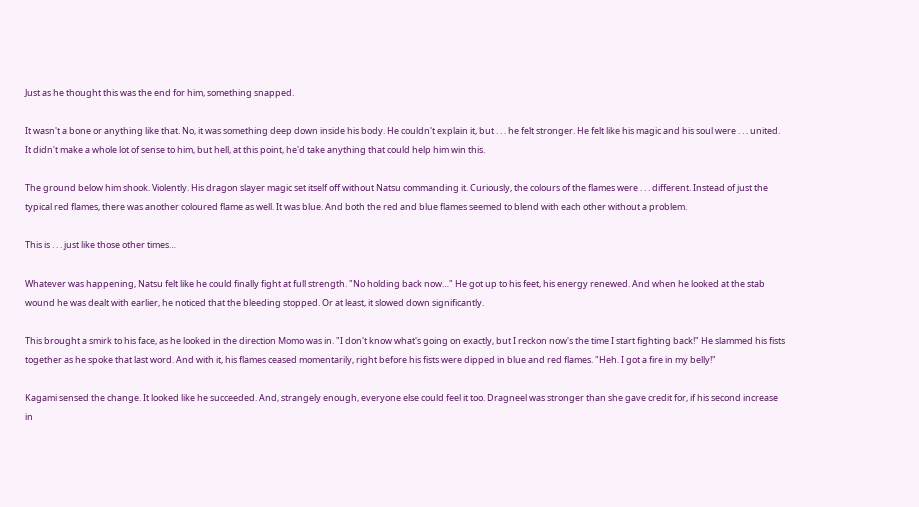Just as he thought this was the end for him, something snapped.

It wasn't a bone or anything like that. No, it was something deep down inside his body. He couldn't explain it, but . . . he felt stronger. He felt like his magic and his soul were . . . united. It didn't make a whole lot of sense to him, but hell, at this point, he'd take anything that could help him win this.

The ground below him shook. Violently. His dragon slayer magic set itself off without Natsu commanding it. Curiously, the colours of the flames were . . . different. Instead of just the typical red flames, there was another coloured flame as well. It was blue. And both the red and blue flames seemed to blend with each other without a problem.

This is . . . just like those other times…

Whatever was happening, Natsu felt like he could finally fight at full strength. "No holding back now…" He got up to his feet, his energy renewed. And when he looked at the stab wound he was dealt with earlier, he noticed that the bleeding stopped. Or at least, it slowed down significantly.

This brought a smirk to his face, as he looked in the direction Momo was in. "I don't know what's going on exactly, but I reckon now's the time I start fighting back!" He slammed his fists together as he spoke that last word. And with it, his flames ceased momentarily, right before his fists were dipped in blue and red flames. "Heh. I got a fire in my belly!"

Kagami sensed the change. It looked like he succeeded. And, strangely enough, everyone else could feel it too. Dragneel was stronger than she gave credit for, if his second increase in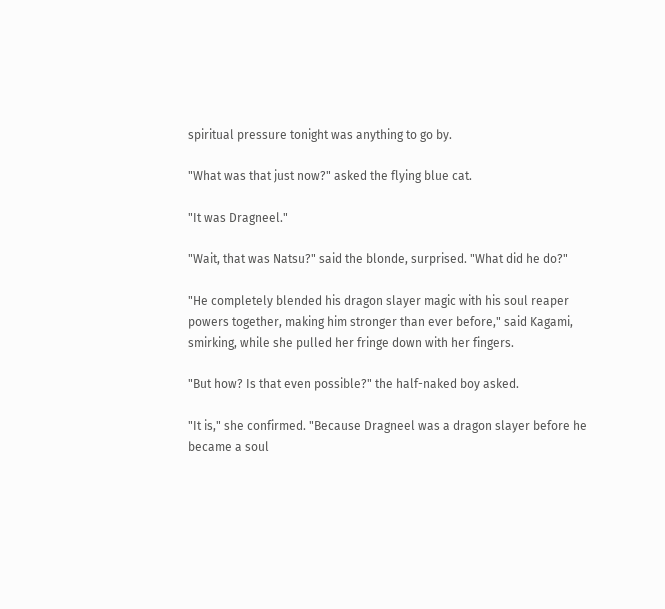spiritual pressure tonight was anything to go by.

"What was that just now?" asked the flying blue cat.

"It was Dragneel."

"Wait, that was Natsu?" said the blonde, surprised. "What did he do?"

"He completely blended his dragon slayer magic with his soul reaper powers together, making him stronger than ever before," said Kagami, smirking, while she pulled her fringe down with her fingers.

"But how? Is that even possible?" the half-naked boy asked.

"It is," she confirmed. "Because Dragneel was a dragon slayer before he became a soul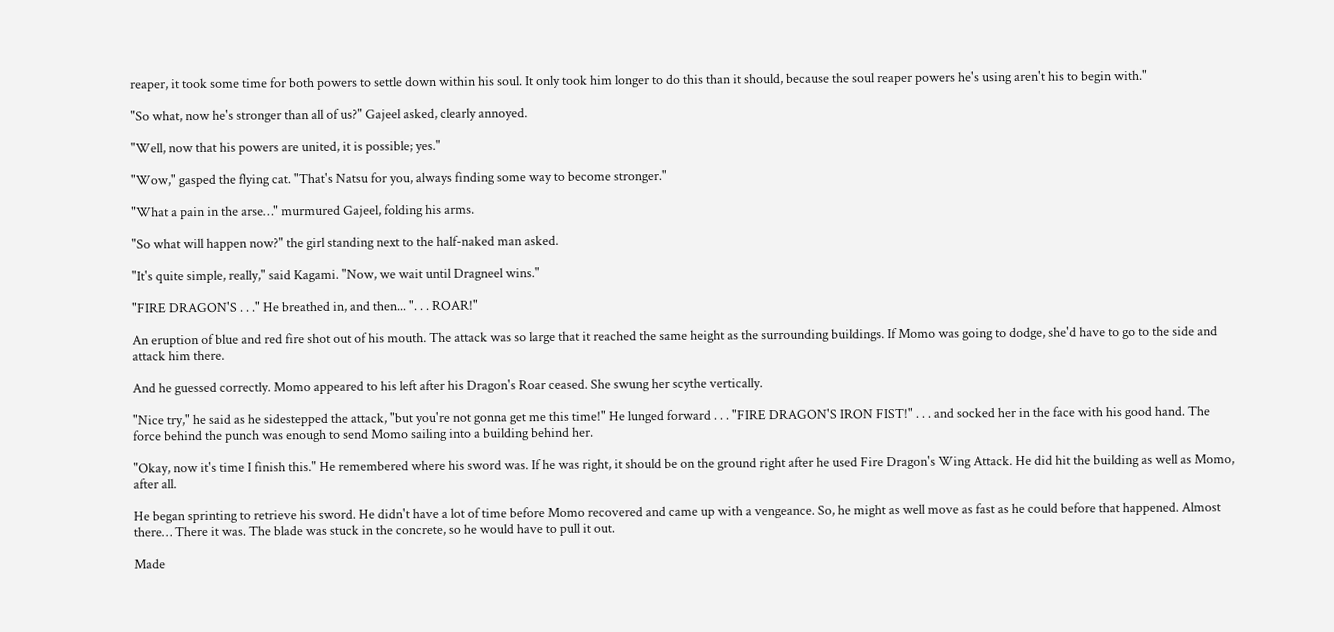reaper, it took some time for both powers to settle down within his soul. It only took him longer to do this than it should, because the soul reaper powers he's using aren't his to begin with."

"So what, now he's stronger than all of us?" Gajeel asked, clearly annoyed.

"Well, now that his powers are united, it is possible; yes."

"Wow," gasped the flying cat. "That's Natsu for you, always finding some way to become stronger."

"What a pain in the arse…" murmured Gajeel, folding his arms.

"So what will happen now?" the girl standing next to the half-naked man asked.

"It's quite simple, really," said Kagami. "Now, we wait until Dragneel wins."

"FIRE DRAGON'S . . ." He breathed in, and then... ". . . ROAR!"

An eruption of blue and red fire shot out of his mouth. The attack was so large that it reached the same height as the surrounding buildings. If Momo was going to dodge, she'd have to go to the side and attack him there.

And he guessed correctly. Momo appeared to his left after his Dragon's Roar ceased. She swung her scythe vertically.

"Nice try," he said as he sidestepped the attack, "but you're not gonna get me this time!" He lunged forward . . . "FIRE DRAGON'S IRON FIST!" . . . and socked her in the face with his good hand. The force behind the punch was enough to send Momo sailing into a building behind her.

"Okay, now it's time I finish this." He remembered where his sword was. If he was right, it should be on the ground right after he used Fire Dragon's Wing Attack. He did hit the building as well as Momo, after all.

He began sprinting to retrieve his sword. He didn't have a lot of time before Momo recovered and came up with a vengeance. So, he might as well move as fast as he could before that happened. Almost there… There it was. The blade was stuck in the concrete, so he would have to pull it out.

Made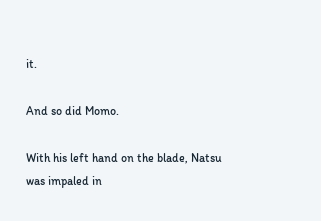it.

And so did Momo.

With his left hand on the blade, Natsu was impaled in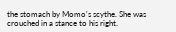the stomach by Momo's scythe. She was crouched in a stance to his right.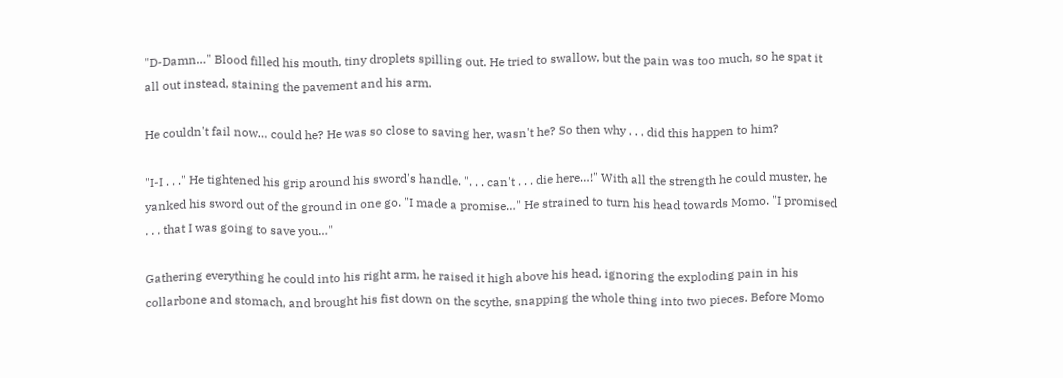"D-Damn…" Blood filled his mouth, tiny droplets spilling out. He tried to swallow, but the pain was too much, so he spat it all out instead, staining the pavement and his arm.

He couldn't fail now… could he? He was so close to saving her, wasn't he? So then why . . . did this happen to him?

"I-I . . ." He tightened his grip around his sword's handle. ". . . can't . . . die here…!" With all the strength he could muster, he yanked his sword out of the ground in one go. "I made a promise…" He strained to turn his head towards Momo. "I promised . . . that I was going to save you…"

Gathering everything he could into his right arm, he raised it high above his head, ignoring the exploding pain in his collarbone and stomach, and brought his fist down on the scythe, snapping the whole thing into two pieces. Before Momo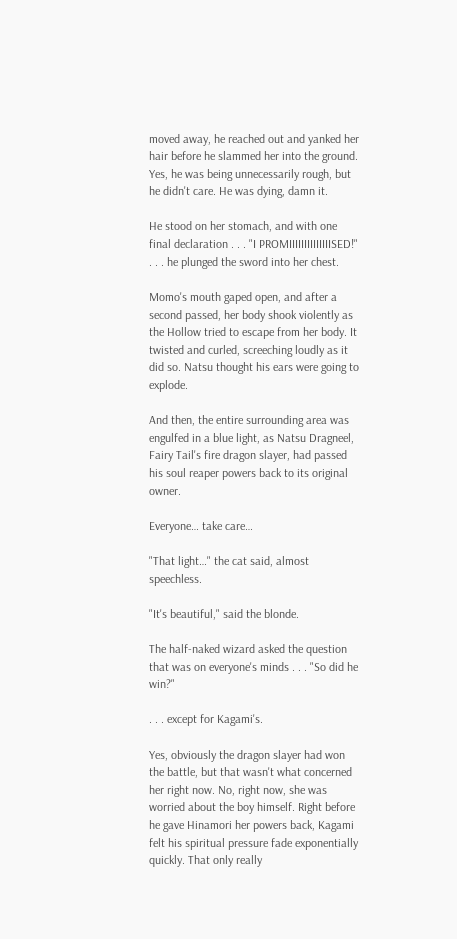moved away, he reached out and yanked her hair before he slammed her into the ground. Yes, he was being unnecessarily rough, but he didn't care. He was dying, damn it.

He stood on her stomach, and with one final declaration . . . "I PROMIIIIIIIIIIIIIISED!" . . . he plunged the sword into her chest.

Momo's mouth gaped open, and after a second passed, her body shook violently as the Hollow tried to escape from her body. It twisted and curled, screeching loudly as it did so. Natsu thought his ears were going to explode.

And then, the entire surrounding area was engulfed in a blue light, as Natsu Dragneel, Fairy Tail's fire dragon slayer, had passed his soul reaper powers back to its original owner.

Everyone… take care…

"That light…" the cat said, almost speechless.

"It's beautiful," said the blonde.

The half-naked wizard asked the question that was on everyone's minds . . . "So did he win?"

. . . except for Kagami's.

Yes, obviously the dragon slayer had won the battle, but that wasn't what concerned her right now. No, right now, she was worried about the boy himself. Right before he gave Hinamori her powers back, Kagami felt his spiritual pressure fade exponentially quickly. That only really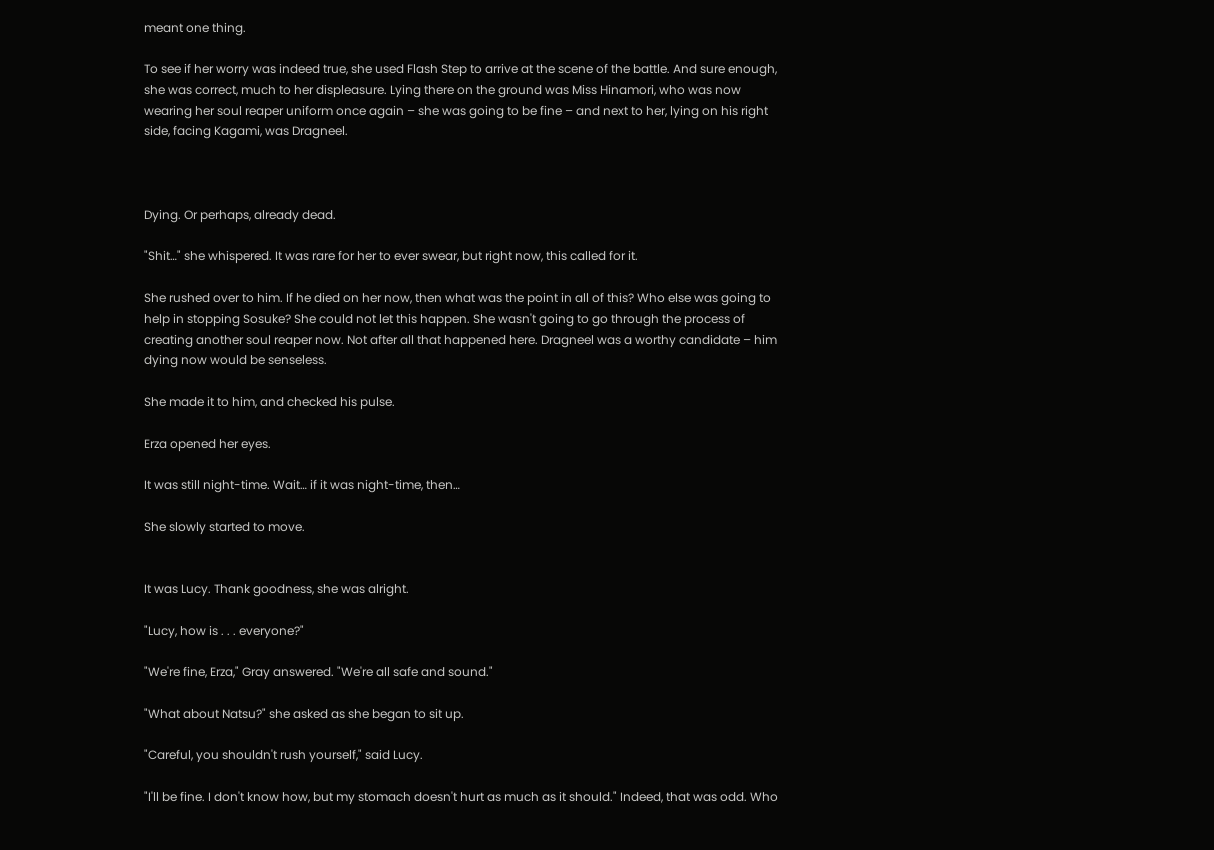meant one thing.

To see if her worry was indeed true, she used Flash Step to arrive at the scene of the battle. And sure enough, she was correct, much to her displeasure. Lying there on the ground was Miss Hinamori, who was now wearing her soul reaper uniform once again – she was going to be fine – and next to her, lying on his right side, facing Kagami, was Dragneel.



Dying. Or perhaps, already dead.

"Shit…" she whispered. It was rare for her to ever swear, but right now, this called for it.

She rushed over to him. If he died on her now, then what was the point in all of this? Who else was going to help in stopping Sosuke? She could not let this happen. She wasn't going to go through the process of creating another soul reaper now. Not after all that happened here. Dragneel was a worthy candidate – him dying now would be senseless.

She made it to him, and checked his pulse.

Erza opened her eyes.

It was still night-time. Wait… if it was night-time, then…

She slowly started to move.


It was Lucy. Thank goodness, she was alright.

"Lucy, how is . . . everyone?"

"We're fine, Erza," Gray answered. "We're all safe and sound."

"What about Natsu?" she asked as she began to sit up.

"Careful, you shouldn't rush yourself," said Lucy.

"I'll be fine. I don't know how, but my stomach doesn't hurt as much as it should." Indeed, that was odd. Who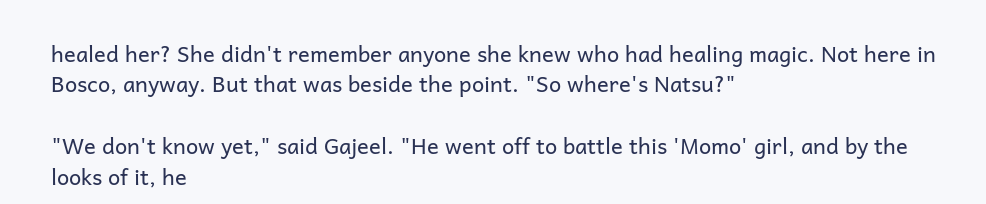healed her? She didn't remember anyone she knew who had healing magic. Not here in Bosco, anyway. But that was beside the point. "So where's Natsu?"

"We don't know yet," said Gajeel. "He went off to battle this 'Momo' girl, and by the looks of it, he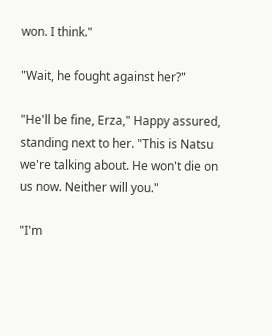won. I think."

"Wait, he fought against her?"

"He'll be fine, Erza," Happy assured, standing next to her. "This is Natsu we're talking about. He won't die on us now. Neither will you."

"I'm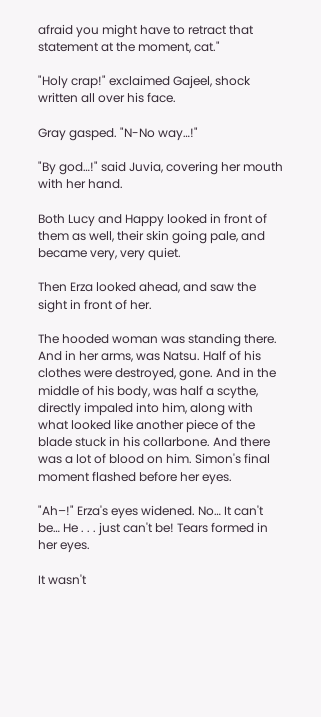afraid you might have to retract that statement at the moment, cat."

"Holy crap!" exclaimed Gajeel, shock written all over his face.

Gray gasped. "N-No way…!"

"By god…!" said Juvia, covering her mouth with her hand.

Both Lucy and Happy looked in front of them as well, their skin going pale, and became very, very quiet.

Then Erza looked ahead, and saw the sight in front of her.

The hooded woman was standing there. And in her arms, was Natsu. Half of his clothes were destroyed, gone. And in the middle of his body, was half a scythe, directly impaled into him, along with what looked like another piece of the blade stuck in his collarbone. And there was a lot of blood on him. Simon's final moment flashed before her eyes.

"Ah–!" Erza's eyes widened. No… It can't be… He . . . just can't be! Tears formed in her eyes.

It wasn't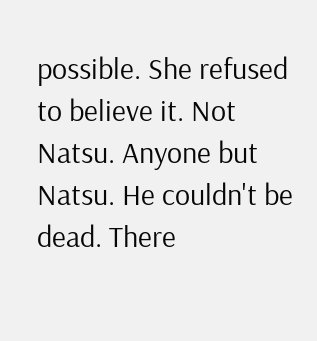possible. She refused to believe it. Not Natsu. Anyone but Natsu. He couldn't be dead. There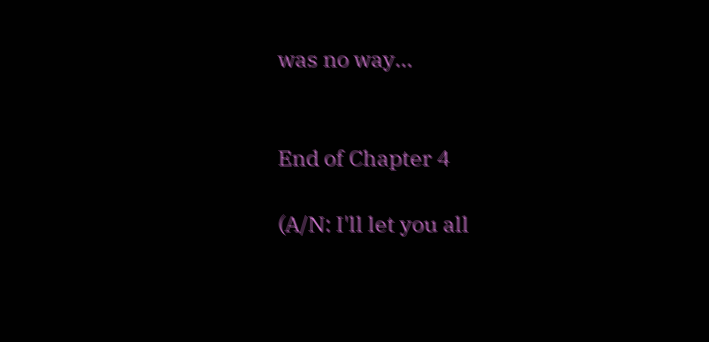was no way…


End of Chapter 4

(A/N: I'll let you all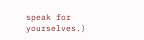speak for yourselves.)